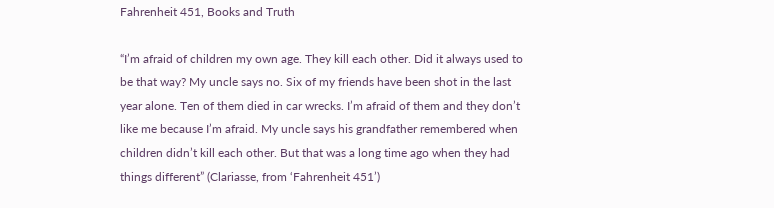Fahrenheit 451, Books and Truth

“I’m afraid of children my own age. They kill each other. Did it always used to be that way? My uncle says no. Six of my friends have been shot in the last year alone. Ten of them died in car wrecks. I’m afraid of them and they don’t like me because I’m afraid. My uncle says his grandfather remembered when children didn’t kill each other. But that was a long time ago when they had things different” (Clariasse, from ‘Fahrenheit 451’)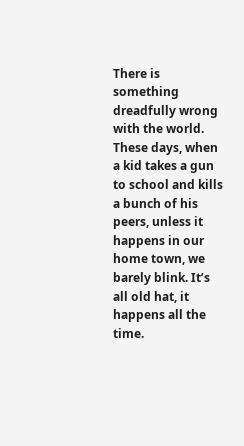There is something dreadfully wrong with the world. These days, when a kid takes a gun to school and kills a bunch of his peers, unless it happens in our home town, we barely blink. It’s all old hat, it happens all the time.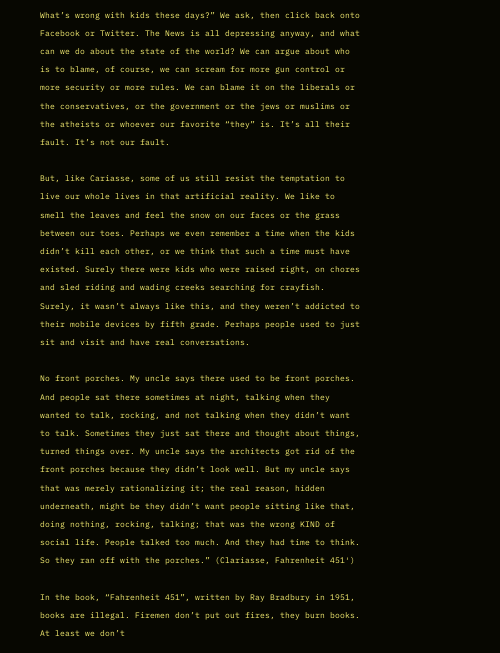What’s wrong with kids these days?” We ask, then click back onto Facebook or Twitter. The News is all depressing anyway, and what can we do about the state of the world? We can argue about who is to blame, of course, we can scream for more gun control or more security or more rules. We can blame it on the liberals or the conservatives, or the government or the jews or muslims or the atheists or whoever our favorite “they” is. It’s all their fault. It’s not our fault.

But, like Cariasse, some of us still resist the temptation to live our whole lives in that artificial reality. We like to smell the leaves and feel the snow on our faces or the grass between our toes. Perhaps we even remember a time when the kids didn’t kill each other, or we think that such a time must have existed. Surely there were kids who were raised right, on chores and sled riding and wading creeks searching for crayfish. Surely, it wasn’t always like this, and they weren’t addicted to their mobile devices by fifth grade. Perhaps people used to just sit and visit and have real conversations.

No front porches. My uncle says there used to be front porches. And people sat there sometimes at night, talking when they wanted to talk, rocking, and not talking when they didn’t want to talk. Sometimes they just sat there and thought about things, turned things over. My uncle says the architects got rid of the front porches because they didn’t look well. But my uncle says that was merely rationalizing it; the real reason, hidden underneath, might be they didn’t want people sitting like that, doing nothing, rocking, talking; that was the wrong KIND of social life. People talked too much. And they had time to think. So they ran off with the porches.” (Clariasse, Fahrenheit 451′)

In the book, “Fahrenheit 451”, written by Ray Bradbury in 1951, books are illegal. Firemen don’t put out fires, they burn books. At least we don’t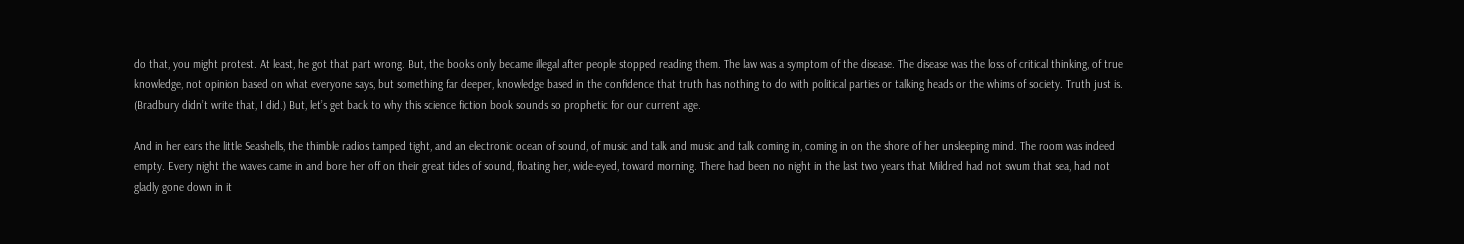do that, you might protest. At least, he got that part wrong. But, the books only became illegal after people stopped reading them. The law was a symptom of the disease. The disease was the loss of critical thinking, of true knowledge, not opinion based on what everyone says, but something far deeper, knowledge based in the confidence that truth has nothing to do with political parties or talking heads or the whims of society. Truth just is. (Bradbury didn’t write that, I did.) But, let’s get back to why this science fiction book sounds so prophetic for our current age.

And in her ears the little Seashells, the thimble radios tamped tight, and an electronic ocean of sound, of music and talk and music and talk coming in, coming in on the shore of her unsleeping mind. The room was indeed empty. Every night the waves came in and bore her off on their great tides of sound, floating her, wide-eyed, toward morning. There had been no night in the last two years that Mildred had not swum that sea, had not gladly gone down in it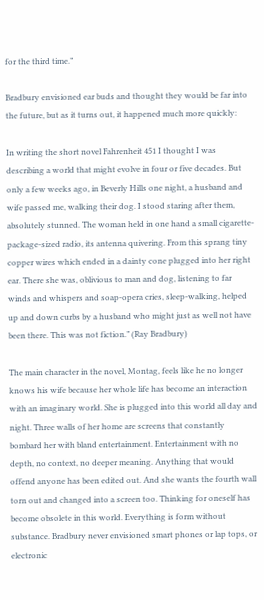for the third time.”

Bradbury envisioned ear buds and thought they would be far into the future, but as it turns out, it happened much more quickly:

In writing the short novel Fahrenheit 451 I thought I was describing a world that might evolve in four or five decades. But only a few weeks ago, in Beverly Hills one night, a husband and wife passed me, walking their dog. I stood staring after them, absolutely stunned. The woman held in one hand a small cigarette-package-sized radio, its antenna quivering. From this sprang tiny copper wires which ended in a dainty cone plugged into her right ear. There she was, oblivious to man and dog, listening to far winds and whispers and soap-opera cries, sleep-walking, helped up and down curbs by a husband who might just as well not have been there. This was not fiction.” (Ray Bradbury)

The main character in the novel, Montag, feels like he no longer knows his wife because her whole life has become an interaction with an imaginary world. She is plugged into this world all day and night. Three walls of her home are screens that constantly bombard her with bland entertainment. Entertainment with no depth, no context, no deeper meaning. Anything that would offend anyone has been edited out. And she wants the fourth wall torn out and changed into a screen too. Thinking for oneself has become obsolete in this world. Everything is form without substance. Bradbury never envisioned smart phones or lap tops, or electronic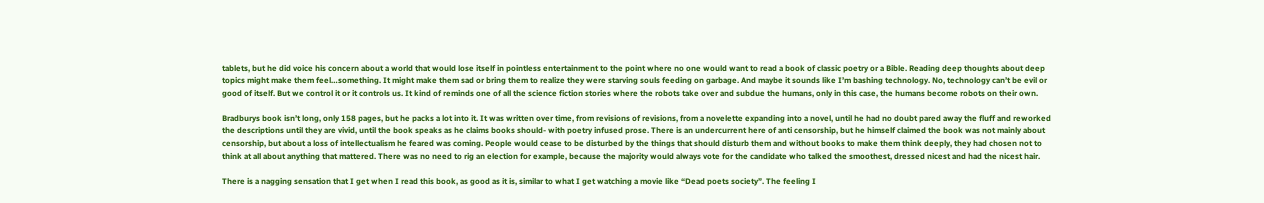tablets, but he did voice his concern about a world that would lose itself in pointless entertainment to the point where no one would want to read a book of classic poetry or a Bible. Reading deep thoughts about deep topics might make them feel…something. It might make them sad or bring them to realize they were starving souls feeding on garbage. And maybe it sounds like I’m bashing technology. No, technology can’t be evil or good of itself. But we control it or it controls us. It kind of reminds one of all the science fiction stories where the robots take over and subdue the humans, only in this case, the humans become robots on their own.

Bradburys book isn’t long, only 158 pages, but he packs a lot into it. It was written over time, from revisions of revisions, from a novelette expanding into a novel, until he had no doubt pared away the fluff and reworked the descriptions until they are vivid, until the book speaks as he claims books should- with poetry infused prose. There is an undercurrent here of anti censorship, but he himself claimed the book was not mainly about censorship, but about a loss of intellectualism he feared was coming. People would cease to be disturbed by the things that should disturb them and without books to make them think deeply, they had chosen not to think at all about anything that mattered. There was no need to rig an election for example, because the majority would always vote for the candidate who talked the smoothest, dressed nicest and had the nicest hair.

There is a nagging sensation that I get when I read this book, as good as it is, similar to what I get watching a movie like “Dead poets society”. The feeling I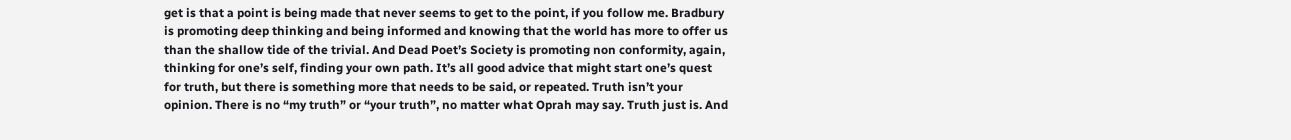get is that a point is being made that never seems to get to the point, if you follow me. Bradbury is promoting deep thinking and being informed and knowing that the world has more to offer us than the shallow tide of the trivial. And Dead Poet’s Society is promoting non conformity, again, thinking for one’s self, finding your own path. It’s all good advice that might start one’s quest for truth, but there is something more that needs to be said, or repeated. Truth isn’t your opinion. There is no “my truth” or “your truth”, no matter what Oprah may say. Truth just is. And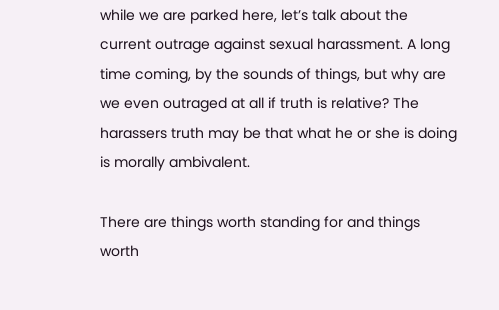while we are parked here, let’s talk about the current outrage against sexual harassment. A long time coming, by the sounds of things, but why are we even outraged at all if truth is relative? The harassers truth may be that what he or she is doing is morally ambivalent.

There are things worth standing for and things worth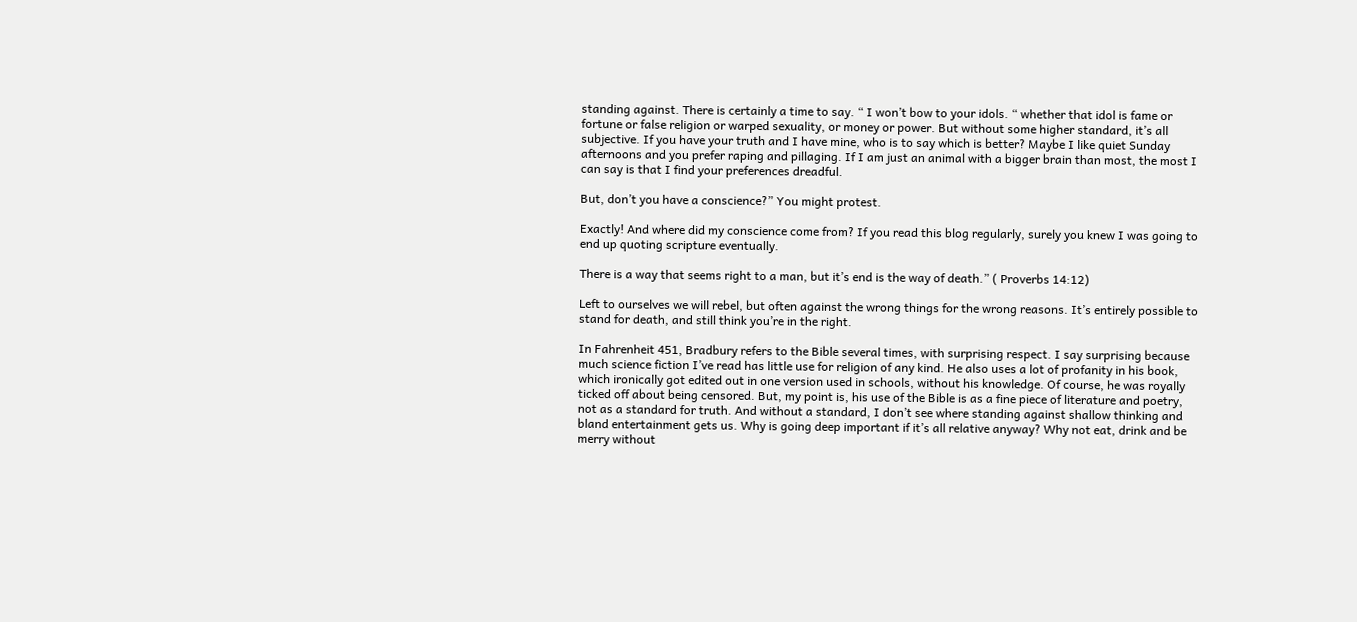standing against. There is certainly a time to say. “ I won’t bow to your idols. “ whether that idol is fame or fortune or false religion or warped sexuality, or money or power. But without some higher standard, it’s all subjective. If you have your truth and I have mine, who is to say which is better? Maybe I like quiet Sunday afternoons and you prefer raping and pillaging. If I am just an animal with a bigger brain than most, the most I can say is that I find your preferences dreadful.

But, don’t you have a conscience?” You might protest.

Exactly! And where did my conscience come from? If you read this blog regularly, surely you knew I was going to end up quoting scripture eventually.

There is a way that seems right to a man, but it’s end is the way of death.” ( Proverbs 14:12)

Left to ourselves we will rebel, but often against the wrong things for the wrong reasons. It’s entirely possible to stand for death, and still think you’re in the right.

In Fahrenheit 451, Bradbury refers to the Bible several times, with surprising respect. I say surprising because much science fiction I’ve read has little use for religion of any kind. He also uses a lot of profanity in his book, which ironically got edited out in one version used in schools, without his knowledge. Of course, he was royally ticked off about being censored. But, my point is, his use of the Bible is as a fine piece of literature and poetry, not as a standard for truth. And without a standard, I don’t see where standing against shallow thinking and bland entertainment gets us. Why is going deep important if it’s all relative anyway? Why not eat, drink and be merry without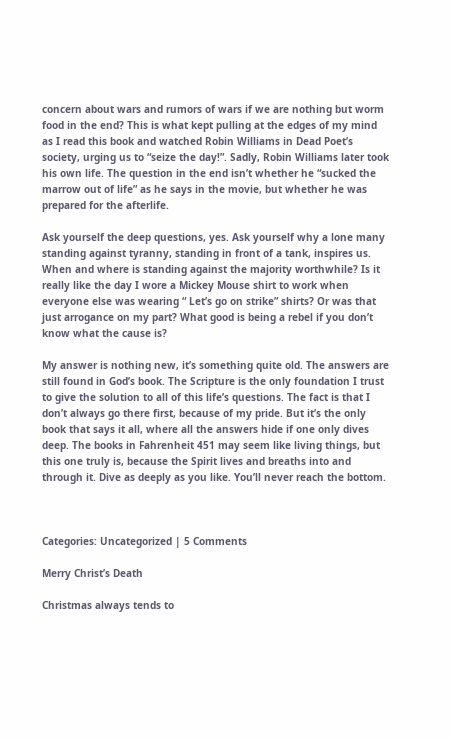concern about wars and rumors of wars if we are nothing but worm food in the end? This is what kept pulling at the edges of my mind as I read this book and watched Robin Williams in Dead Poet’s society, urging us to “seize the day!”. Sadly, Robin Williams later took his own life. The question in the end isn’t whether he “sucked the marrow out of life” as he says in the movie, but whether he was prepared for the afterlife.

Ask yourself the deep questions, yes. Ask yourself why a lone many standing against tyranny, standing in front of a tank, inspires us. When and where is standing against the majority worthwhile? Is it really like the day I wore a Mickey Mouse shirt to work when everyone else was wearing “ Let’s go on strike” shirts? Or was that just arrogance on my part? What good is being a rebel if you don’t know what the cause is?

My answer is nothing new, it’s something quite old. The answers are still found in God’s book. The Scripture is the only foundation I trust to give the solution to all of this life’s questions. The fact is that I don’t always go there first, because of my pride. But it’s the only book that says it all, where all the answers hide if one only dives deep. The books in Fahrenheit 451 may seem like living things, but this one truly is, because the Spirit lives and breaths into and through it. Dive as deeply as you like. You’ll never reach the bottom.



Categories: Uncategorized | 5 Comments

Merry Christ’s Death

Christmas always tends to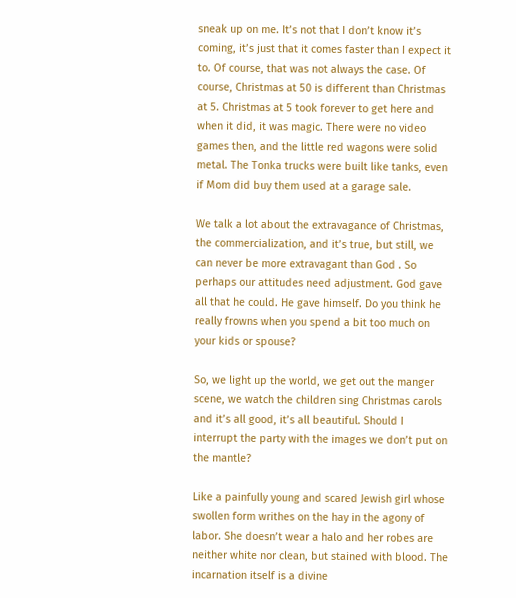sneak up on me. It’s not that I don’t know it’s coming, it’s just that it comes faster than I expect it to. Of course, that was not always the case. Of course, Christmas at 50 is different than Christmas at 5. Christmas at 5 took forever to get here and when it did, it was magic. There were no video games then, and the little red wagons were solid metal. The Tonka trucks were built like tanks, even if Mom did buy them used at a garage sale.

We talk a lot about the extravagance of Christmas, the commercialization, and it’s true, but still, we can never be more extravagant than God . So perhaps our attitudes need adjustment. God gave all that he could. He gave himself. Do you think he really frowns when you spend a bit too much on your kids or spouse?

So, we light up the world, we get out the manger scene, we watch the children sing Christmas carols and it’s all good, it’s all beautiful. Should I interrupt the party with the images we don’t put on the mantle?

Like a painfully young and scared Jewish girl whose swollen form writhes on the hay in the agony of labor. She doesn’t wear a halo and her robes are neither white nor clean, but stained with blood. The incarnation itself is a divine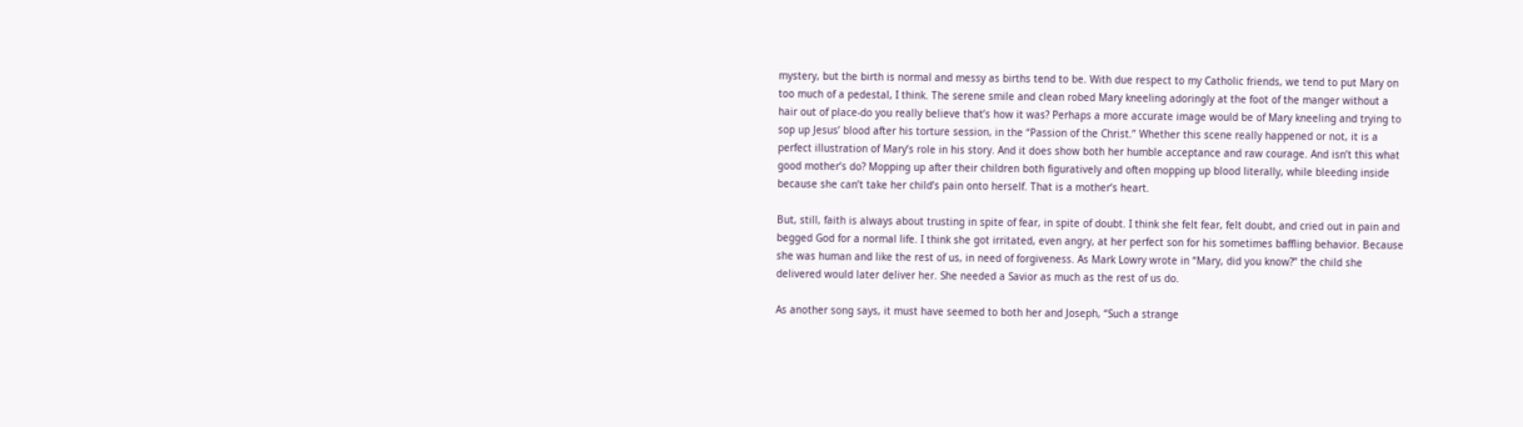mystery, but the birth is normal and messy as births tend to be. With due respect to my Catholic friends, we tend to put Mary on too much of a pedestal, I think. The serene smile and clean robed Mary kneeling adoringly at the foot of the manger without a hair out of place-do you really believe that’s how it was? Perhaps a more accurate image would be of Mary kneeling and trying to sop up Jesus’ blood after his torture session, in the “Passion of the Christ.” Whether this scene really happened or not, it is a perfect illustration of Mary’s role in his story. And it does show both her humble acceptance and raw courage. And isn’t this what good mother’s do? Mopping up after their children both figuratively and often mopping up blood literally, while bleeding inside because she can’t take her child’s pain onto herself. That is a mother’s heart.

But, still, faith is always about trusting in spite of fear, in spite of doubt. I think she felt fear, felt doubt, and cried out in pain and begged God for a normal life. I think she got irritated, even angry, at her perfect son for his sometimes baffling behavior. Because she was human and like the rest of us, in need of forgiveness. As Mark Lowry wrote in “Mary, did you know?” the child she delivered would later deliver her. She needed a Savior as much as the rest of us do.

As another song says, it must have seemed to both her and Joseph, “Such a strange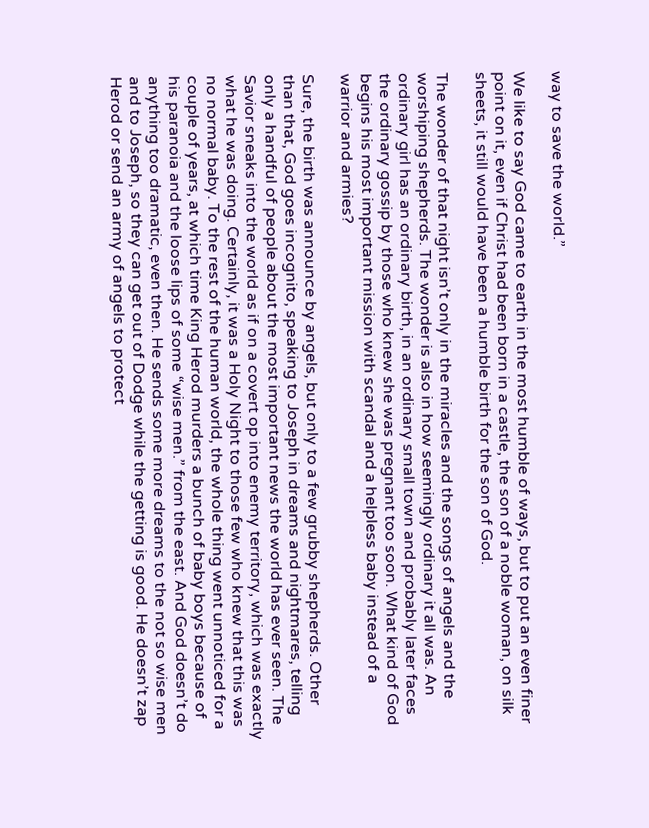way to save the world.”

We like to say God came to earth in the most humble of ways, but to put an even finer point on it, even if Christ had been born in a castle, the son of a noble woman, on silk sheets, it still would have been a humble birth for the son of God.

The wonder of that night isn’t only in the miracles and the songs of angels and the worshiping shepherds. The wonder is also in how seemingly ordinary it all was. An ordinary girl has an ordinary birth, in an ordinary small town and probably later faces the ordinary gossip by those who knew she was pregnant too soon. What kind of God begins his most important mission with scandal and a helpless baby instead of a warrior and armies?

Sure, the birth was announce by angels, but only to a few grubby shepherds. Other than that, God goes incognito, speaking to Joseph in dreams and nightmares, telling only a handful of people about the most important news the world has ever seen. The Savior sneaks into the world as if on a covert op into enemy territory, which was exactly what he was doing. Certainly, it was a Holy Night to those few who knew that this was no normal baby. To the rest of the human world, the whole thing went unnoticed for a couple of years, at which time King Herod murders a bunch of baby boys because of his paranoia and the loose lips of some “wise men.” from the east. And God doesn’t do anything too dramatic, even then. He sends some more dreams to the not so wise men and to Joseph, so they can get out of Dodge while the getting is good. He doesn’t zap Herod or send an army of angels to protect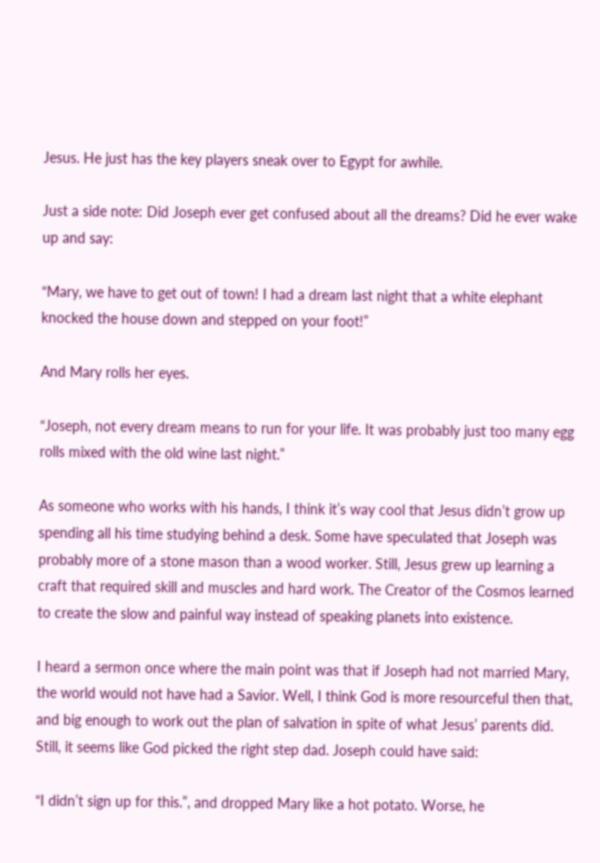Jesus. He just has the key players sneak over to Egypt for awhile.

Just a side note: Did Joseph ever get confused about all the dreams? Did he ever wake up and say:

“Mary, we have to get out of town! I had a dream last night that a white elephant knocked the house down and stepped on your foot!”

And Mary rolls her eyes.

“Joseph, not every dream means to run for your life. It was probably just too many egg rolls mixed with the old wine last night.”

As someone who works with his hands, I think it’s way cool that Jesus didn’t grow up spending all his time studying behind a desk. Some have speculated that Joseph was probably more of a stone mason than a wood worker. Still, Jesus grew up learning a craft that required skill and muscles and hard work. The Creator of the Cosmos learned to create the slow and painful way instead of speaking planets into existence.

I heard a sermon once where the main point was that if Joseph had not married Mary, the world would not have had a Savior. Well, I think God is more resourceful then that, and big enough to work out the plan of salvation in spite of what Jesus’ parents did. Still, it seems like God picked the right step dad. Joseph could have said:

“I didn’t sign up for this.”, and dropped Mary like a hot potato. Worse, he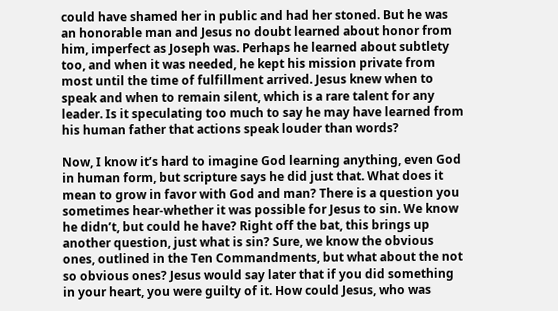could have shamed her in public and had her stoned. But he was an honorable man and Jesus no doubt learned about honor from him, imperfect as Joseph was. Perhaps he learned about subtlety too, and when it was needed, he kept his mission private from most until the time of fulfillment arrived. Jesus knew when to speak and when to remain silent, which is a rare talent for any leader. Is it speculating too much to say he may have learned from his human father that actions speak louder than words?

Now, I know it’s hard to imagine God learning anything, even God in human form, but scripture says he did just that. What does it mean to grow in favor with God and man? There is a question you sometimes hear-whether it was possible for Jesus to sin. We know he didn’t, but could he have? Right off the bat, this brings up another question, just what is sin? Sure, we know the obvious ones, outlined in the Ten Commandments, but what about the not so obvious ones? Jesus would say later that if you did something in your heart, you were guilty of it. How could Jesus, who was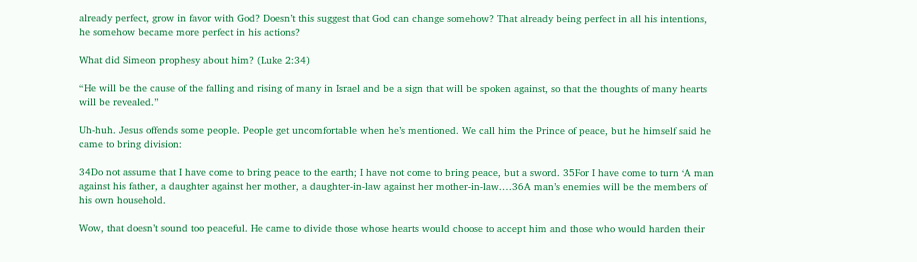already perfect, grow in favor with God? Doesn’t this suggest that God can change somehow? That already being perfect in all his intentions, he somehow became more perfect in his actions?

What did Simeon prophesy about him? (Luke 2:34)

“He will be the cause of the falling and rising of many in Israel and be a sign that will be spoken against, so that the thoughts of many hearts will be revealed.”

Uh-huh. Jesus offends some people. People get uncomfortable when he’s mentioned. We call him the Prince of peace, but he himself said he came to bring division:

34Do not assume that I have come to bring peace to the earth; I have not come to bring peace, but a sword. 35For I have come to turn ‘A man against his father, a daughter against her mother, a daughter-in-law against her mother-in-law.…36A man’s enemies will be the members of his own household.

Wow, that doesn’t sound too peaceful. He came to divide those whose hearts would choose to accept him and those who would harden their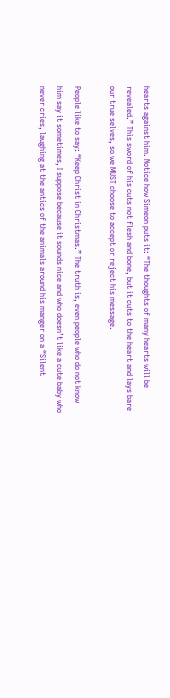hearts against him. Notice how Simeon puts it: “The thoughts of many hearts will be revealed.” This sword of his cuts not flesh and bone, but it cuts to the heart and lays bare our true selves, so we MUST choose to accept or reject his message.

People like to say: “Keep Christ in Christmas.” The truth is, even people who do not know him say it sometimes, I suppose because it sounds nice and who doesn’t like a cute baby who never cries, laughing at the antics of the animals around his manger on a “Silent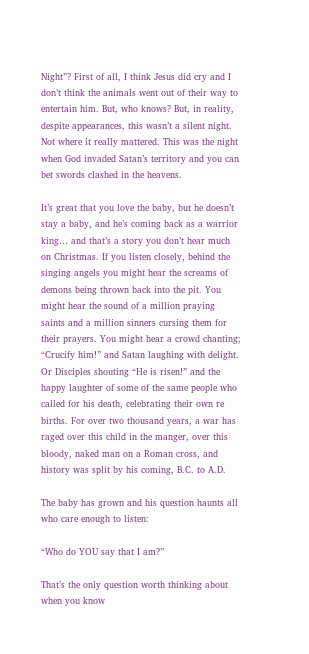Night”? First of all, I think Jesus did cry and I don’t think the animals went out of their way to entertain him. But, who knows? But, in reality, despite appearances, this wasn’t a silent night. Not where it really mattered. This was the night when God invaded Satan’s territory and you can bet swords clashed in the heavens.

It’s great that you love the baby, but he doesn’t stay a baby, and he’s coming back as a warrior king… and that’s a story you don’t hear much on Christmas. If you listen closely, behind the singing angels you might hear the screams of demons being thrown back into the pit. You might hear the sound of a million praying saints and a million sinners cursing them for their prayers. You might hear a crowd chanting; “Crucify him!” and Satan laughing with delight. Or Disciples shouting “He is risen!” and the happy laughter of some of the same people who called for his death, celebrating their own re births. For over two thousand years, a war has raged over this child in the manger, over this bloody, naked man on a Roman cross, and history was split by his coming, B.C. to A.D.

The baby has grown and his question haunts all who care enough to listen:

“Who do YOU say that I am?”

That’s the only question worth thinking about when you know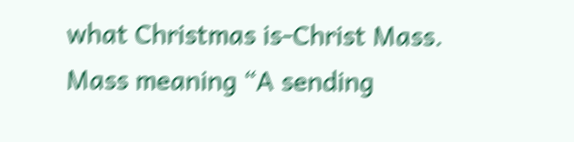what Christmas is-Christ Mass. Mass meaning “A sending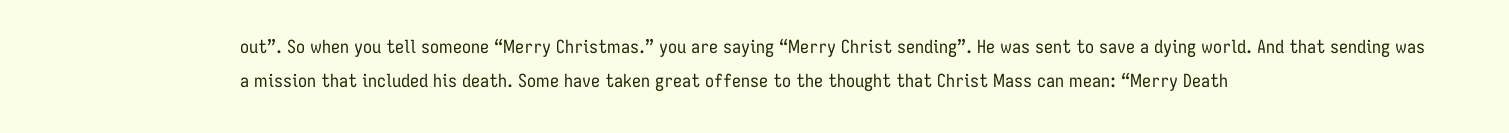out”. So when you tell someone “Merry Christmas.” you are saying “Merry Christ sending”. He was sent to save a dying world. And that sending was a mission that included his death. Some have taken great offense to the thought that Christ Mass can mean: “Merry Death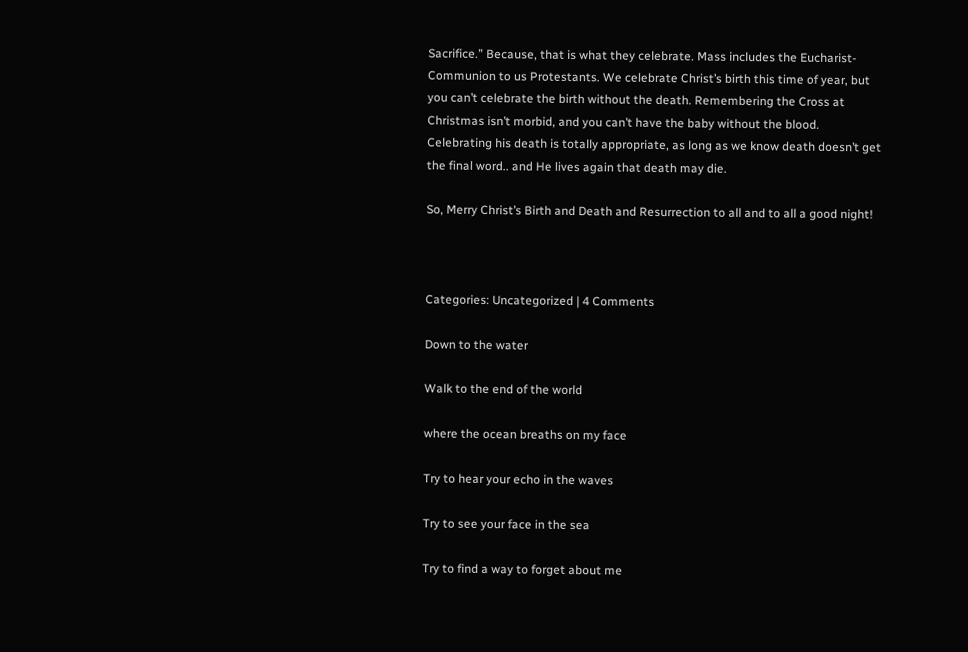Sacrifice.” Because, that is what they celebrate. Mass includes the Eucharist-Communion to us Protestants. We celebrate Christ’s birth this time of year, but you can’t celebrate the birth without the death. Remembering the Cross at Christmas isn’t morbid, and you can’t have the baby without the blood. Celebrating his death is totally appropriate, as long as we know death doesn’t get the final word.. and He lives again that death may die.

So, Merry Christ’s Birth and Death and Resurrection to all and to all a good night!



Categories: Uncategorized | 4 Comments

Down to the water

Walk to the end of the world

where the ocean breaths on my face

Try to hear your echo in the waves

Try to see your face in the sea

Try to find a way to forget about me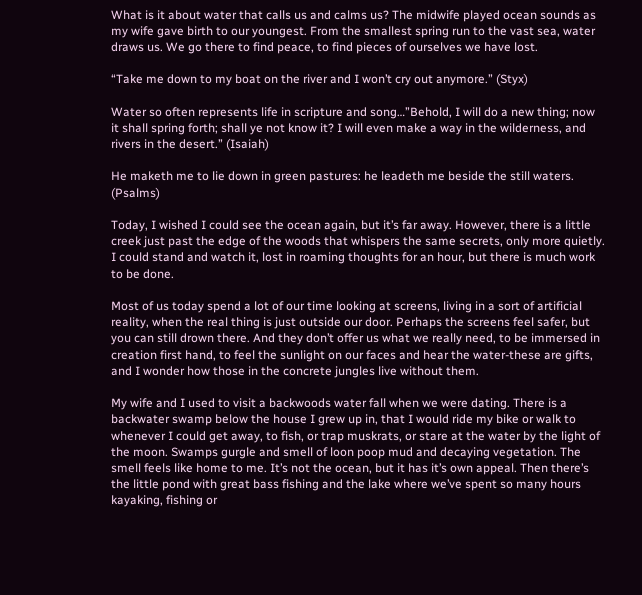What is it about water that calls us and calms us? The midwife played ocean sounds as my wife gave birth to our youngest. From the smallest spring run to the vast sea, water draws us. We go there to find peace, to find pieces of ourselves we have lost.

“Take me down to my boat on the river and I won’t cry out anymore.” (Styx)

Water so often represents life in scripture and song…”Behold, I will do a new thing; now it shall spring forth; shall ye not know it? I will even make a way in the wilderness, and rivers in the desert.” (Isaiah)

He maketh me to lie down in green pastures: he leadeth me beside the still waters. (Psalms)

Today, I wished I could see the ocean again, but it’s far away. However, there is a little creek just past the edge of the woods that whispers the same secrets, only more quietly. I could stand and watch it, lost in roaming thoughts for an hour, but there is much work to be done.

Most of us today spend a lot of our time looking at screens, living in a sort of artificial reality, when the real thing is just outside our door. Perhaps the screens feel safer, but you can still drown there. And they don’t offer us what we really need, to be immersed in creation first hand, to feel the sunlight on our faces and hear the water-these are gifts, and I wonder how those in the concrete jungles live without them.

My wife and I used to visit a backwoods water fall when we were dating. There is a backwater swamp below the house I grew up in, that I would ride my bike or walk to whenever I could get away, to fish, or trap muskrats, or stare at the water by the light of the moon. Swamps gurgle and smell of loon poop mud and decaying vegetation. The smell feels like home to me. It’s not the ocean, but it has it’s own appeal. Then there’s the little pond with great bass fishing and the lake where we’ve spent so many hours kayaking, fishing or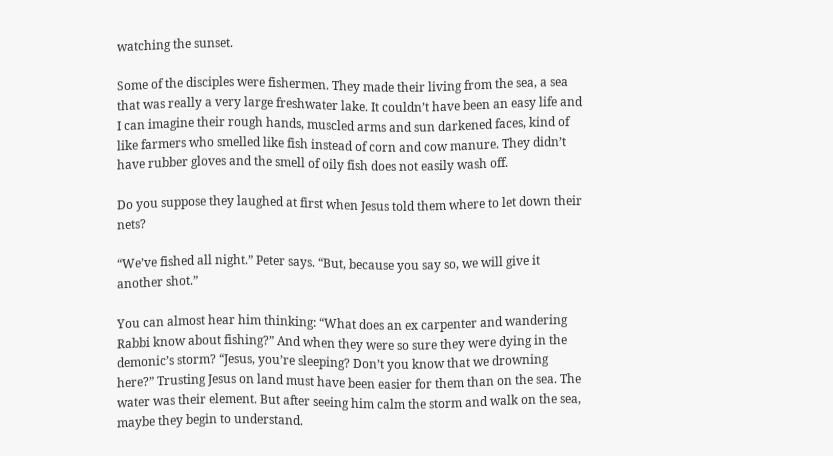watching the sunset.

Some of the disciples were fishermen. They made their living from the sea, a sea that was really a very large freshwater lake. It couldn’t have been an easy life and I can imagine their rough hands, muscled arms and sun darkened faces, kind of like farmers who smelled like fish instead of corn and cow manure. They didn’t have rubber gloves and the smell of oily fish does not easily wash off.

Do you suppose they laughed at first when Jesus told them where to let down their nets?

“We’ve fished all night.” Peter says. “But, because you say so, we will give it another shot.”

You can almost hear him thinking: “What does an ex carpenter and wandering Rabbi know about fishing?” And when they were so sure they were dying in the demonic’s storm? “Jesus, you’re sleeping? Don’t you know that we drowning here?” Trusting Jesus on land must have been easier for them than on the sea. The water was their element. But after seeing him calm the storm and walk on the sea, maybe they begin to understand.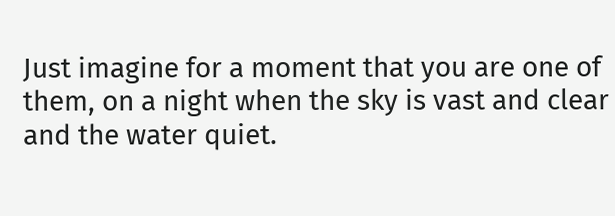Just imagine for a moment that you are one of them, on a night when the sky is vast and clear and the water quiet.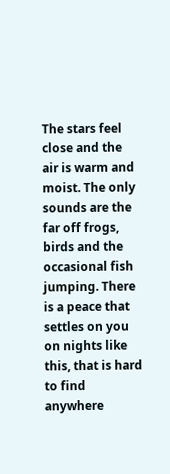The stars feel close and the air is warm and moist. The only sounds are the far off frogs, birds and the occasional fish jumping. There is a peace that settles on you on nights like this, that is hard to find anywhere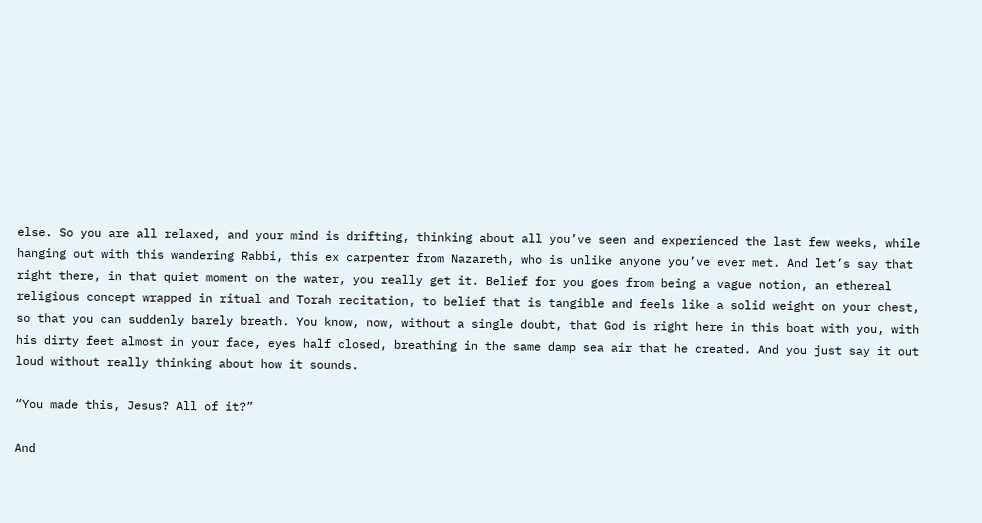else. So you are all relaxed, and your mind is drifting, thinking about all you’ve seen and experienced the last few weeks, while hanging out with this wandering Rabbi, this ex carpenter from Nazareth, who is unlike anyone you’ve ever met. And let’s say that right there, in that quiet moment on the water, you really get it. Belief for you goes from being a vague notion, an ethereal religious concept wrapped in ritual and Torah recitation, to belief that is tangible and feels like a solid weight on your chest, so that you can suddenly barely breath. You know, now, without a single doubt, that God is right here in this boat with you, with his dirty feet almost in your face, eyes half closed, breathing in the same damp sea air that he created. And you just say it out loud without really thinking about how it sounds.

“You made this, Jesus? All of it?”

And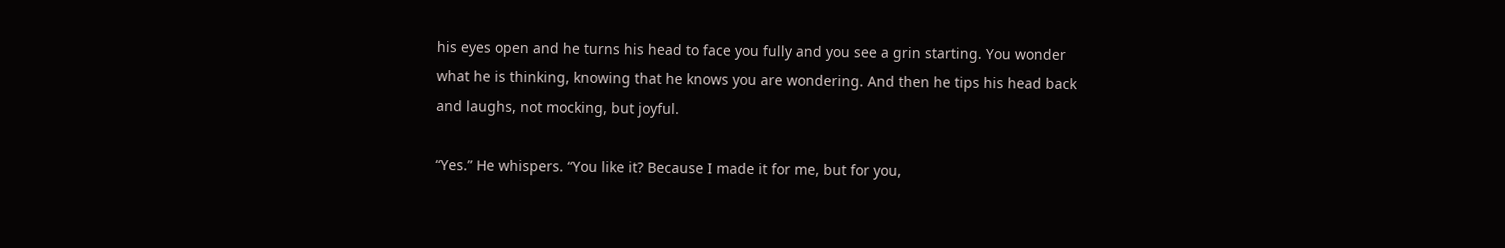his eyes open and he turns his head to face you fully and you see a grin starting. You wonder what he is thinking, knowing that he knows you are wondering. And then he tips his head back and laughs, not mocking, but joyful.

“Yes.” He whispers. “You like it? Because I made it for me, but for you,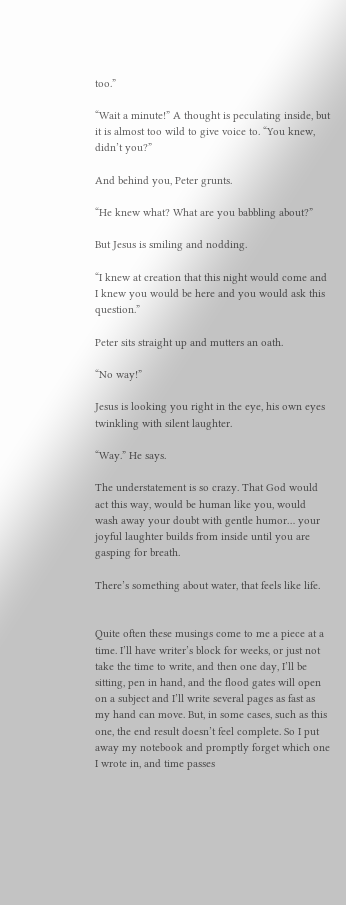too.”

“Wait a minute!” A thought is peculating inside, but it is almost too wild to give voice to. “You knew, didn’t you?”

And behind you, Peter grunts.

“He knew what? What are you babbling about?”

But Jesus is smiling and nodding.

“I knew at creation that this night would come and I knew you would be here and you would ask this question.”

Peter sits straight up and mutters an oath.

“No way!”

Jesus is looking you right in the eye, his own eyes twinkling with silent laughter.

“Way.” He says.

The understatement is so crazy. That God would act this way, would be human like you, would wash away your doubt with gentle humor… your joyful laughter builds from inside until you are gasping for breath.

There’s something about water, that feels like life.


Quite often these musings come to me a piece at a time. I’ll have writer’s block for weeks, or just not take the time to write, and then one day, I’ll be sitting, pen in hand, and the flood gates will open on a subject and I’ll write several pages as fast as my hand can move. But, in some cases, such as this one, the end result doesn’t feel complete. So I put away my notebook and promptly forget which one I wrote in, and time passes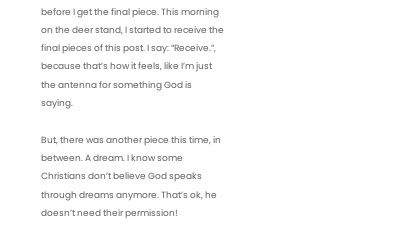before I get the final piece. This morning on the deer stand, I started to receive the final pieces of this post. I say: “Receive.”, because that’s how it feels, like I’m just the antenna for something God is saying.

But, there was another piece this time, in between. A dream. I know some Christians don’t believe God speaks through dreams anymore. That’s ok, he doesn’t need their permission!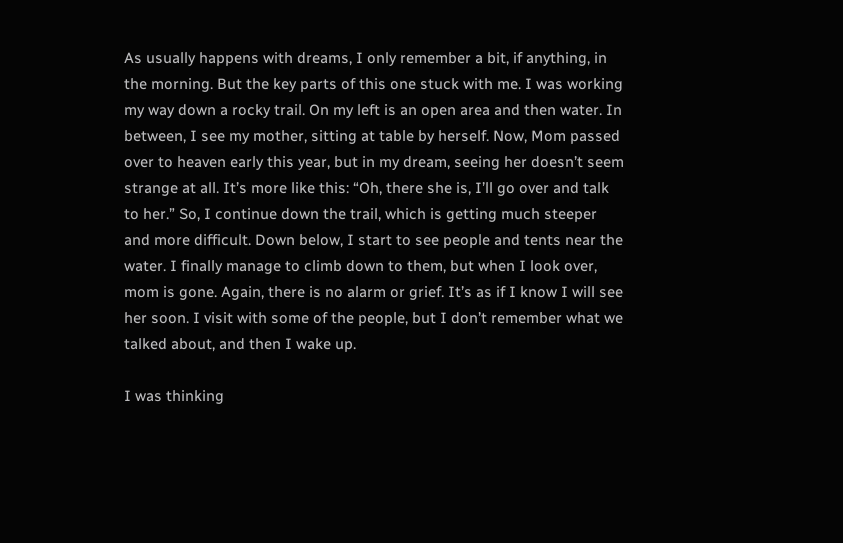As usually happens with dreams, I only remember a bit, if anything, in the morning. But the key parts of this one stuck with me. I was working my way down a rocky trail. On my left is an open area and then water. In between, I see my mother, sitting at table by herself. Now, Mom passed over to heaven early this year, but in my dream, seeing her doesn’t seem strange at all. It’s more like this: “Oh, there she is, I’ll go over and talk to her.” So, I continue down the trail, which is getting much steeper and more difficult. Down below, I start to see people and tents near the water. I finally manage to climb down to them, but when I look over, mom is gone. Again, there is no alarm or grief. It’s as if I know I will see her soon. I visit with some of the people, but I don’t remember what we talked about, and then I wake up.

I was thinking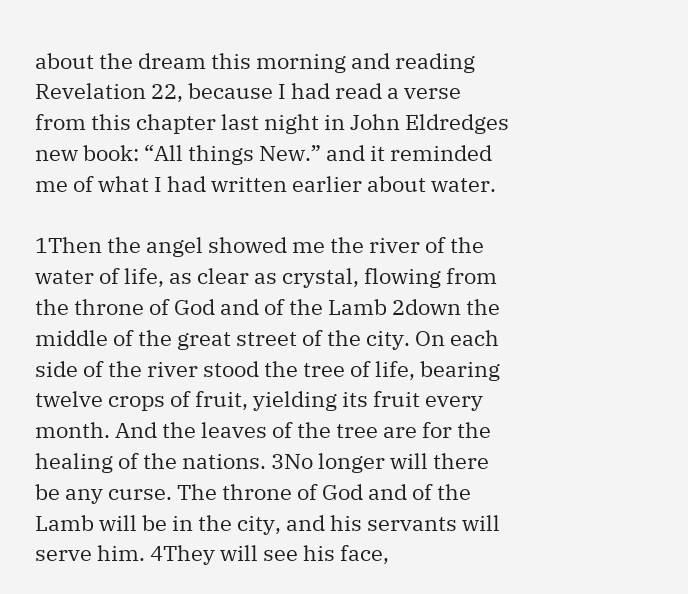about the dream this morning and reading Revelation 22, because I had read a verse from this chapter last night in John Eldredges new book: “All things New.” and it reminded me of what I had written earlier about water.

1Then the angel showed me the river of the water of life, as clear as crystal, flowing from the throne of God and of the Lamb 2down the middle of the great street of the city. On each side of the river stood the tree of life, bearing twelve crops of fruit, yielding its fruit every month. And the leaves of the tree are for the healing of the nations. 3No longer will there be any curse. The throne of God and of the Lamb will be in the city, and his servants will serve him. 4They will see his face,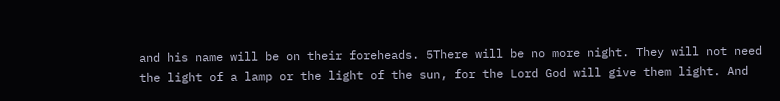and his name will be on their foreheads. 5There will be no more night. They will not need the light of a lamp or the light of the sun, for the Lord God will give them light. And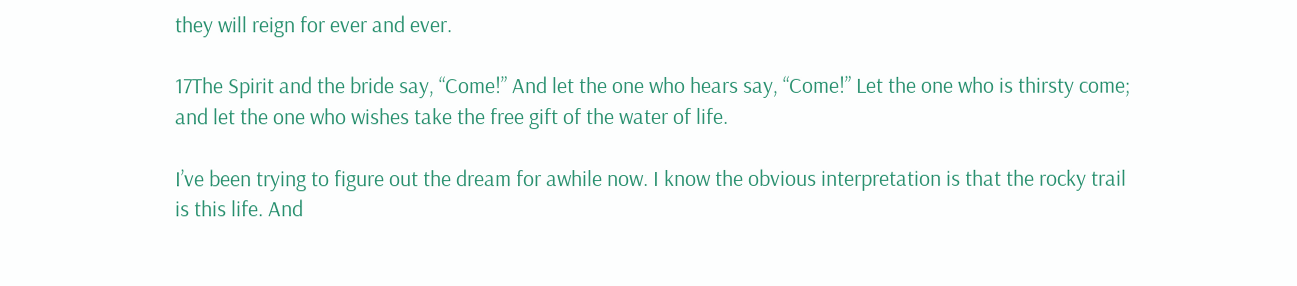they will reign for ever and ever.

17The Spirit and the bride say, “Come!” And let the one who hears say, “Come!” Let the one who is thirsty come; and let the one who wishes take the free gift of the water of life.

I’ve been trying to figure out the dream for awhile now. I know the obvious interpretation is that the rocky trail is this life. And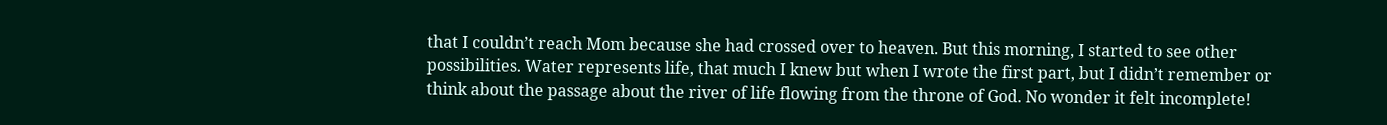that I couldn’t reach Mom because she had crossed over to heaven. But this morning, I started to see other possibilities. Water represents life, that much I knew but when I wrote the first part, but I didn’t remember or think about the passage about the river of life flowing from the throne of God. No wonder it felt incomplete!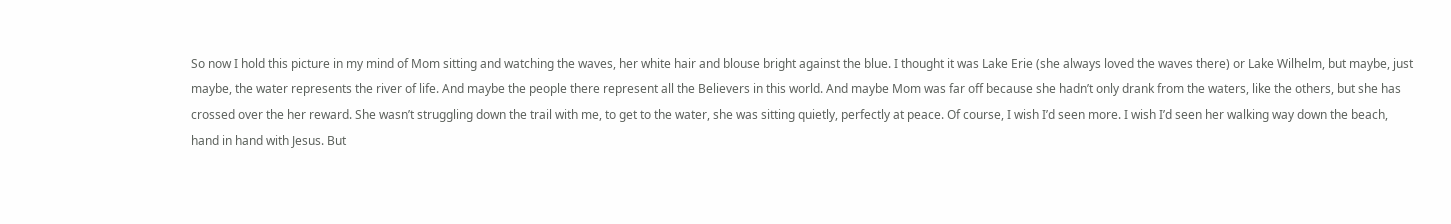So now I hold this picture in my mind of Mom sitting and watching the waves, her white hair and blouse bright against the blue. I thought it was Lake Erie (she always loved the waves there) or Lake Wilhelm, but maybe, just maybe, the water represents the river of life. And maybe the people there represent all the Believers in this world. And maybe Mom was far off because she hadn’t only drank from the waters, like the others, but she has crossed over the her reward. She wasn’t struggling down the trail with me, to get to the water, she was sitting quietly, perfectly at peace. Of course, I wish I’d seen more. I wish I’d seen her walking way down the beach, hand in hand with Jesus. But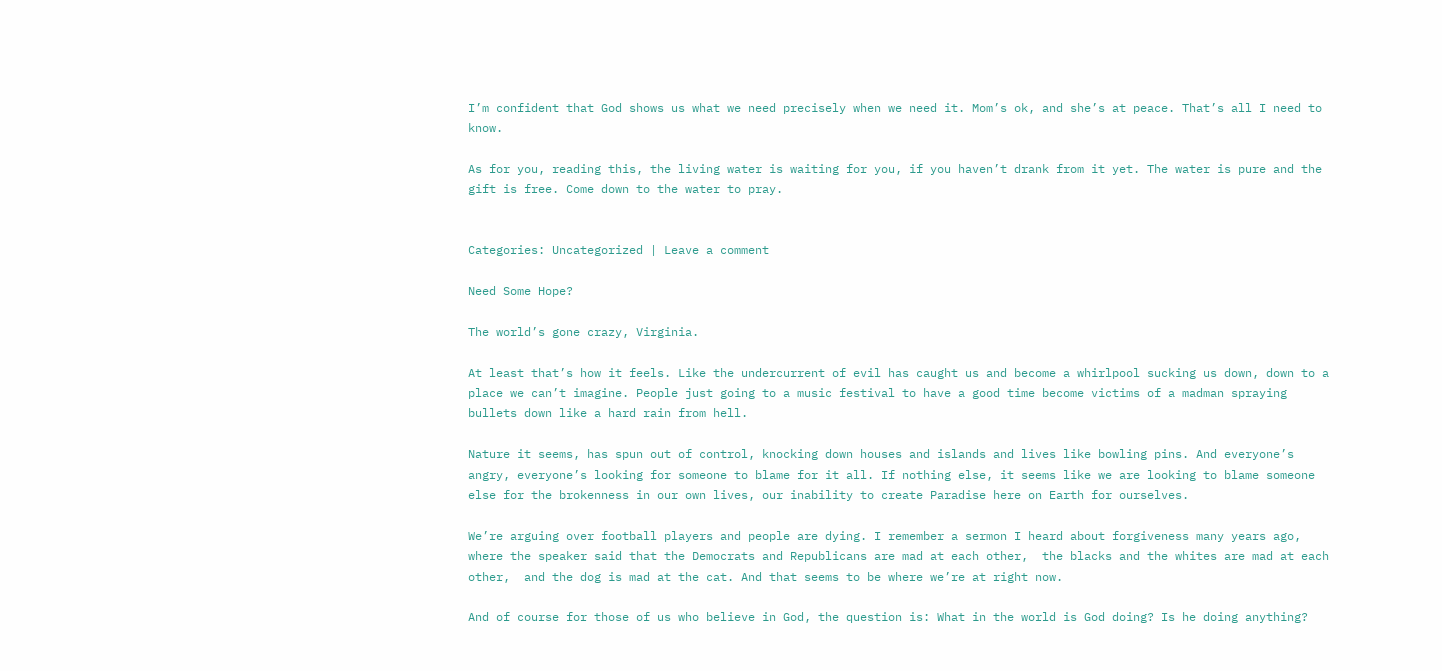I’m confident that God shows us what we need precisely when we need it. Mom’s ok, and she’s at peace. That’s all I need to know.

As for you, reading this, the living water is waiting for you, if you haven’t drank from it yet. The water is pure and the gift is free. Come down to the water to pray.


Categories: Uncategorized | Leave a comment

Need Some Hope?

The world’s gone crazy, Virginia.

At least that’s how it feels. Like the undercurrent of evil has caught us and become a whirlpool sucking us down, down to a place we can’t imagine. People just going to a music festival to have a good time become victims of a madman spraying bullets down like a hard rain from hell.

Nature it seems, has spun out of control, knocking down houses and islands and lives like bowling pins. And everyone’s angry, everyone’s looking for someone to blame for it all. If nothing else, it seems like we are looking to blame someone else for the brokenness in our own lives, our inability to create Paradise here on Earth for ourselves.

We’re arguing over football players and people are dying. I remember a sermon I heard about forgiveness many years ago, where the speaker said that the Democrats and Republicans are mad at each other,  the blacks and the whites are mad at each other,  and the dog is mad at the cat. And that seems to be where we’re at right now.

And of course for those of us who believe in God, the question is: What in the world is God doing? Is he doing anything?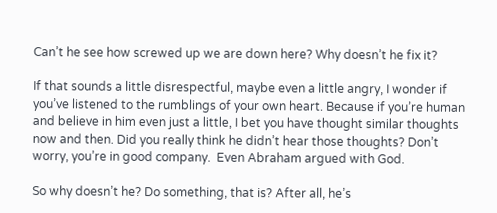Can’t he see how screwed up we are down here? Why doesn’t he fix it?

If that sounds a little disrespectful, maybe even a little angry, I wonder if you’ve listened to the rumblings of your own heart. Because if you’re human and believe in him even just a little, I bet you have thought similar thoughts now and then. Did you really think he didn’t hear those thoughts? Don’t worry, you’re in good company.  Even Abraham argued with God.

So why doesn’t he? Do something, that is? After all, he’s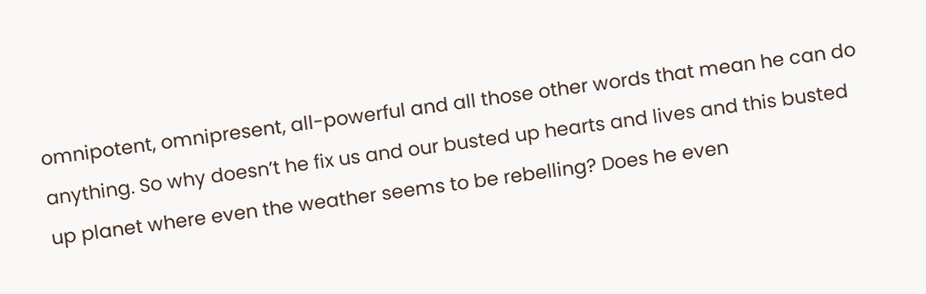omnipotent, omnipresent, all-powerful and all those other words that mean he can do anything. So why doesn’t he fix us and our busted up hearts and lives and this busted up planet where even the weather seems to be rebelling? Does he even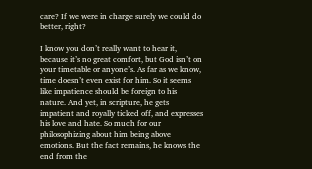care? If we were in charge surely we could do better, right?

I know you don’t really want to hear it, because it’s no great comfort, but God isn’t on your timetable or anyone’s. As far as we know, time doesn’t even exist for him. So it seems like impatience should be foreign to his nature. And yet, in scripture, he gets impatient and royally ticked off, and expresses his love and hate. So much for our philosophizing about him being above emotions. But the fact remains, he knows the end from the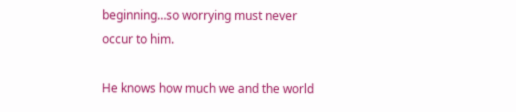beginning…so worrying must never occur to him.

He knows how much we and the world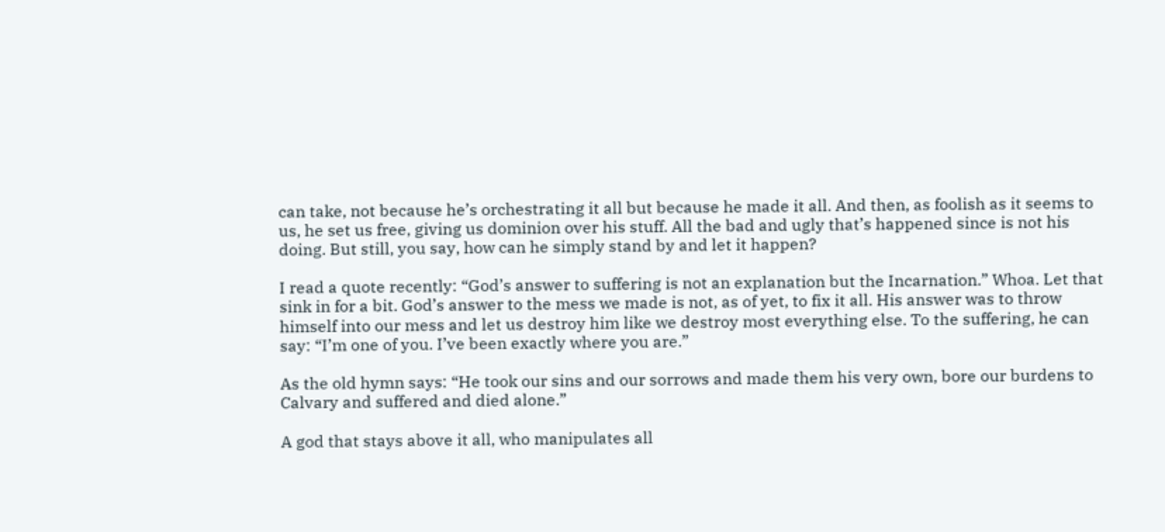can take, not because he’s orchestrating it all but because he made it all. And then, as foolish as it seems to us, he set us free, giving us dominion over his stuff. All the bad and ugly that’s happened since is not his doing. But still, you say, how can he simply stand by and let it happen?

I read a quote recently: “God’s answer to suffering is not an explanation but the Incarnation.” Whoa. Let that sink in for a bit. God’s answer to the mess we made is not, as of yet, to fix it all. His answer was to throw himself into our mess and let us destroy him like we destroy most everything else. To the suffering, he can say: “I’m one of you. I’ve been exactly where you are.”

As the old hymn says: “He took our sins and our sorrows and made them his very own, bore our burdens to Calvary and suffered and died alone.”

A god that stays above it all, who manipulates all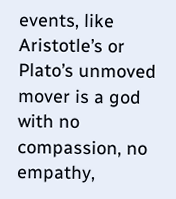events, like Aristotle’s or Plato’s unmoved mover is a god with no compassion, no empathy,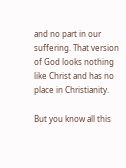and no part in our suffering. That version of God looks nothing like Christ and has no place in Christianity.

But you know all this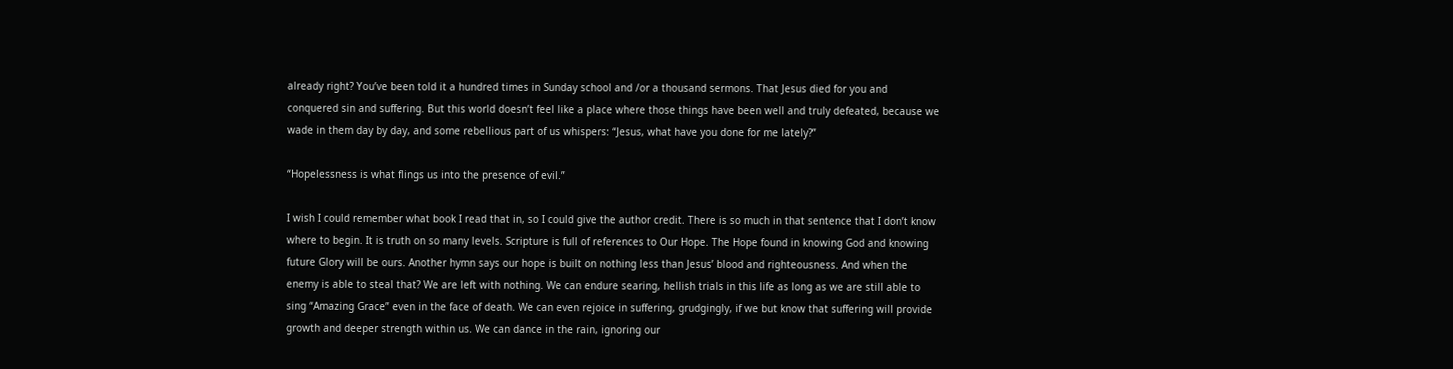already right? You’ve been told it a hundred times in Sunday school and /or a thousand sermons. That Jesus died for you and conquered sin and suffering. But this world doesn’t feel like a place where those things have been well and truly defeated, because we wade in them day by day, and some rebellious part of us whispers: “Jesus, what have you done for me lately?”

“Hopelessness is what flings us into the presence of evil.”

I wish I could remember what book I read that in, so I could give the author credit. There is so much in that sentence that I don’t know where to begin. It is truth on so many levels. Scripture is full of references to Our Hope. The Hope found in knowing God and knowing future Glory will be ours. Another hymn says our hope is built on nothing less than Jesus’ blood and righteousness. And when the enemy is able to steal that? We are left with nothing. We can endure searing, hellish trials in this life as long as we are still able to sing “Amazing Grace” even in the face of death. We can even rejoice in suffering, grudgingly, if we but know that suffering will provide growth and deeper strength within us. We can dance in the rain, ignoring our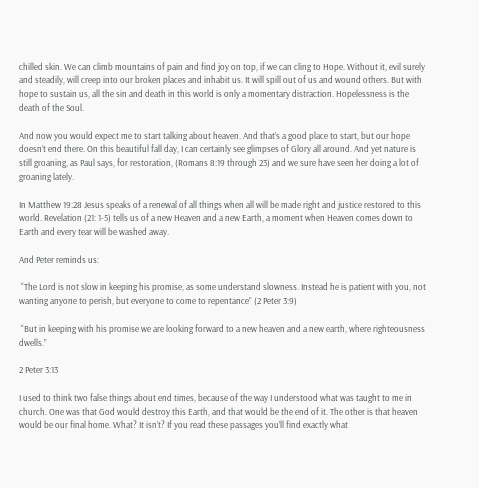chilled skin. We can climb mountains of pain and find joy on top, if we can cling to Hope. Without it, evil surely and steadily, will creep into our broken places and inhabit us. It will spill out of us and wound others. But with hope to sustain us, all the sin and death in this world is only a momentary distraction. Hopelessness is the death of the Soul.

And now you would expect me to start talking about heaven. And that’s a good place to start, but our hope doesn’t end there. On this beautiful fall day, I can certainly see glimpses of Glory all around. And yet nature is still groaning, as Paul says, for restoration, (Romans 8:19 through 23) and we sure have seen her doing a lot of groaning lately.

In Matthew 19:28 Jesus speaks of a renewal of all things when all will be made right and justice restored to this world. Revelation (21: 1-5) tells us of a new Heaven and a new Earth, a moment when Heaven comes down to Earth and every tear will be washed away.

And Peter reminds us:

 “The Lord is not slow in keeping his promise, as some understand slowness. Instead he is patient with you, not wanting anyone to perish, but everyone to come to repentance” (2 Peter 3:9)

 “But in keeping with his promise we are looking forward to a new heaven and a new earth, where righteousness dwells.”

2 Peter 3:13

I used to think two false things about end times, because of the way I understood what was taught to me in church. One was that God would destroy this Earth, and that would be the end of it. The other is that heaven would be our final home. What? It isn’t? If you read these passages you’ll find exactly what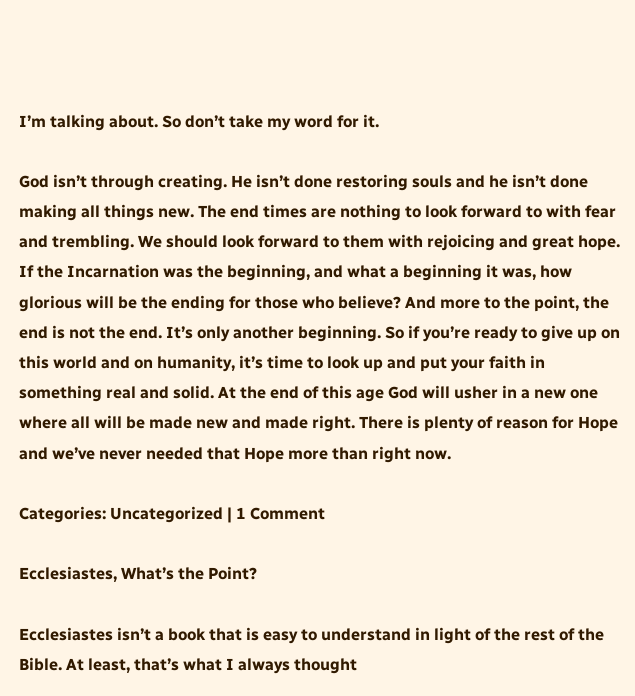I’m talking about. So don’t take my word for it.

God isn’t through creating. He isn’t done restoring souls and he isn’t done making all things new. The end times are nothing to look forward to with fear and trembling. We should look forward to them with rejoicing and great hope. If the Incarnation was the beginning, and what a beginning it was, how glorious will be the ending for those who believe? And more to the point, the end is not the end. It’s only another beginning. So if you’re ready to give up on this world and on humanity, it’s time to look up and put your faith in something real and solid. At the end of this age God will usher in a new one where all will be made new and made right. There is plenty of reason for Hope and we’ve never needed that Hope more than right now.

Categories: Uncategorized | 1 Comment

Ecclesiastes, What’s the Point?

Ecclesiastes isn’t a book that is easy to understand in light of the rest of the Bible. At least, that’s what I always thought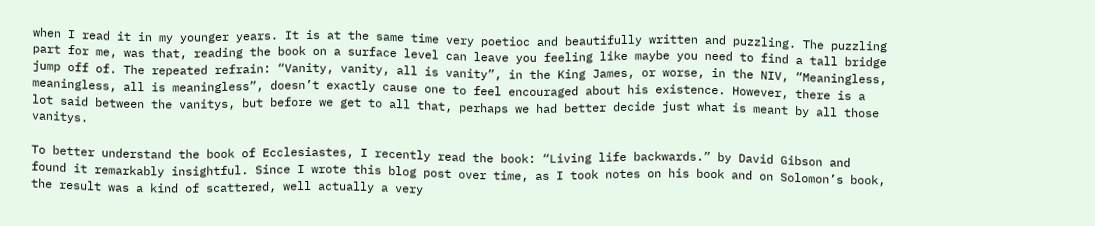when I read it in my younger years. It is at the same time very poetioc and beautifully written and puzzling. The puzzling part for me, was that, reading the book on a surface level can leave you feeling like maybe you need to find a tall bridge jump off of. The repeated refrain: “Vanity, vanity, all is vanity”, in the King James, or worse, in the NIV, “Meaningless, meaningless, all is meaningless”, doesn’t exactly cause one to feel encouraged about his existence. However, there is a lot said between the vanitys, but before we get to all that, perhaps we had better decide just what is meant by all those vanitys.

To better understand the book of Ecclesiastes, I recently read the book: “Living life backwards.” by David Gibson and found it remarkably insightful. Since I wrote this blog post over time, as I took notes on his book and on Solomon’s book, the result was a kind of scattered, well actually a very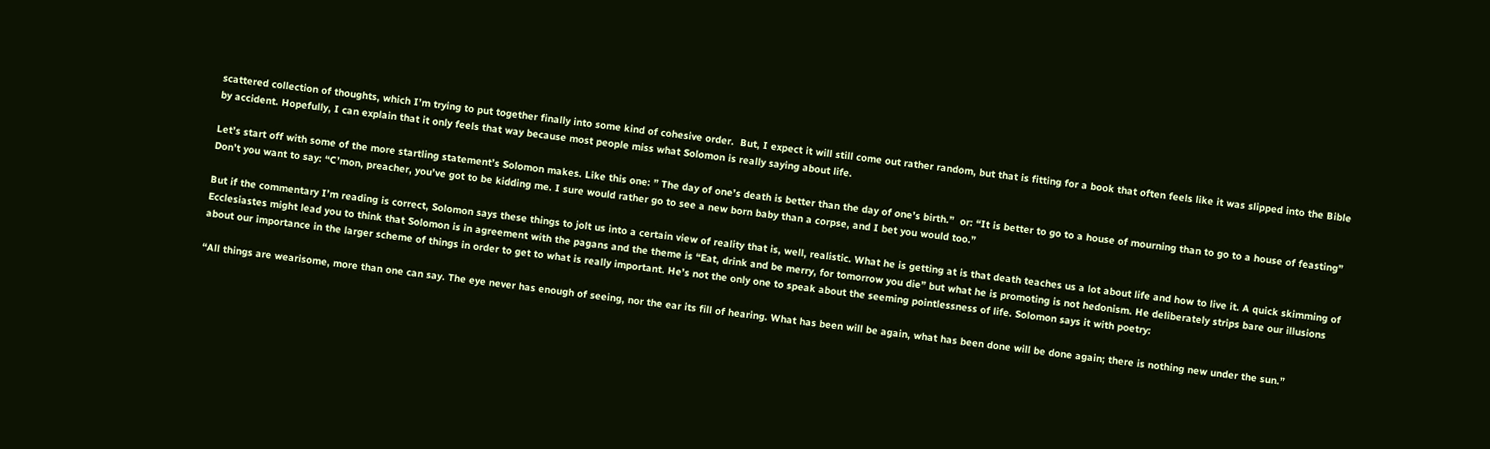scattered collection of thoughts, which I’m trying to put together finally into some kind of cohesive order.  But, I expect it will still come out rather random, but that is fitting for a book that often feels like it was slipped into the Bible by accident. Hopefully, I can explain that it only feels that way because most people miss what Solomon is really saying about life.

Let’s start off with some of the more startling statement’s Solomon makes. Like this one: ” The day of one’s death is better than the day of one’s birth.”  or: “It is better to go to a house of mourning than to go to a house of feasting” Don’t you want to say: “C’mon, preacher, you’ve got to be kidding me. I sure would rather go to see a new born baby than a corpse, and I bet you would too.”

But if the commentary I’m reading is correct, Solomon says these things to jolt us into a certain view of reality that is, well, realistic. What he is getting at is that death teaches us a lot about life and how to live it. A quick skimming of Ecclesiastes might lead you to think that Solomon is in agreement with the pagans and the theme is “Eat, drink and be merry, for tomorrow you die” but what he is promoting is not hedonism. He deliberately strips bare our illusions about our importance in the larger scheme of things in order to get to what is really important. He’s not the only one to speak about the seeming pointlessness of life. Solomon says it with poetry:

“All things are wearisome, more than one can say. The eye never has enough of seeing, nor the ear its fill of hearing. What has been will be again, what has been done will be done again; there is nothing new under the sun.”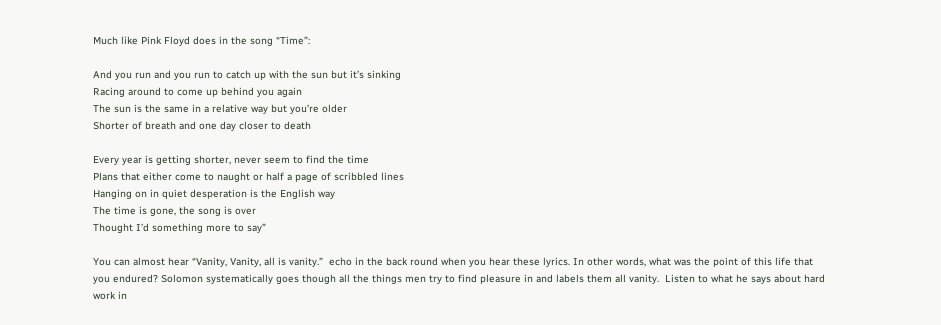Much like Pink Floyd does in the song “Time”:

And you run and you run to catch up with the sun but it’s sinking
Racing around to come up behind you again
The sun is the same in a relative way but you’re older
Shorter of breath and one day closer to death

Every year is getting shorter, never seem to find the time
Plans that either come to naught or half a page of scribbled lines
Hanging on in quiet desperation is the English way
The time is gone, the song is over
Thought I’d something more to say”

You can almost hear “Vanity, Vanity, all is vanity.”  echo in the back round when you hear these lyrics. In other words, what was the point of this life that you endured? Solomon systematically goes though all the things men try to find pleasure in and labels them all vanity.  Listen to what he says about hard work in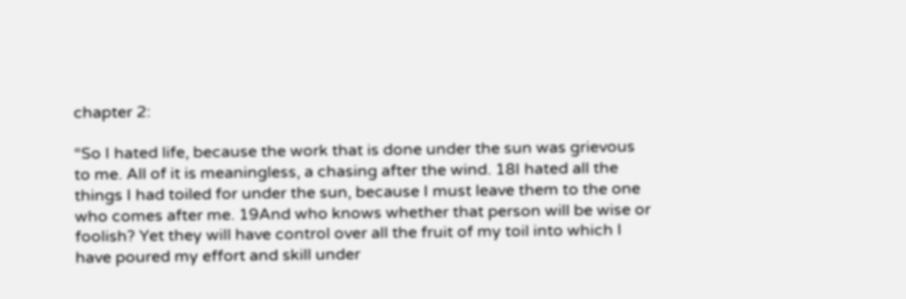chapter 2:

“So I hated life, because the work that is done under the sun was grievous to me. All of it is meaningless, a chasing after the wind. 18I hated all the things I had toiled for under the sun, because I must leave them to the one who comes after me. 19And who knows whether that person will be wise or foolish? Yet they will have control over all the fruit of my toil into which I have poured my effort and skill under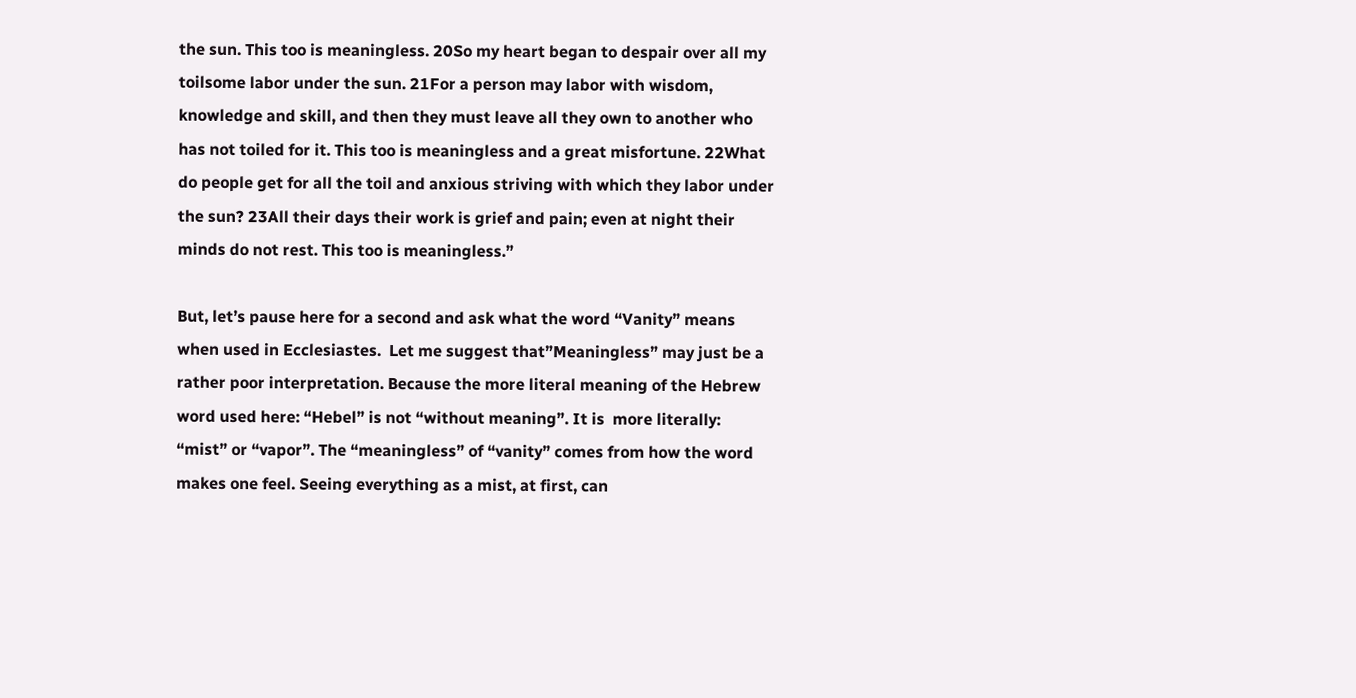the sun. This too is meaningless. 20So my heart began to despair over all my toilsome labor under the sun. 21For a person may labor with wisdom, knowledge and skill, and then they must leave all they own to another who has not toiled for it. This too is meaningless and a great misfortune. 22What do people get for all the toil and anxious striving with which they labor under the sun? 23All their days their work is grief and pain; even at night their minds do not rest. This too is meaningless.”

But, let’s pause here for a second and ask what the word “Vanity” means when used in Ecclesiastes.  Let me suggest that”Meaningless” may just be a rather poor interpretation. Because the more literal meaning of the Hebrew word used here: “Hebel” is not “without meaning”. It is  more literally: “mist” or “vapor”. The “meaningless” of “vanity” comes from how the word makes one feel. Seeing everything as a mist, at first, can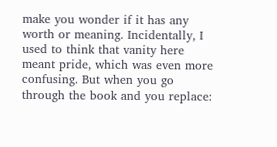make you wonder if it has any worth or meaning. Incidentally, I used to think that vanity here meant pride, which was even more confusing. But when you go through the book and you replace: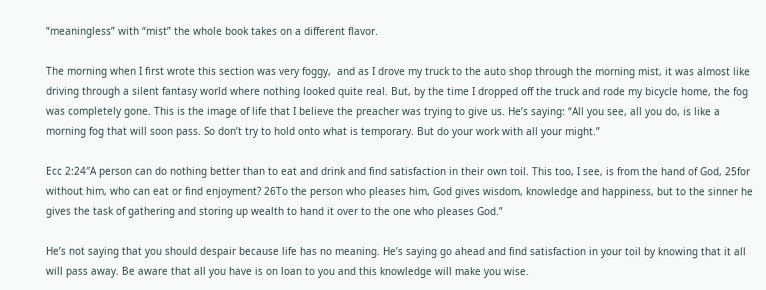“meaningless” with “mist” the whole book takes on a different flavor.

The morning when I first wrote this section was very foggy,  and as I drove my truck to the auto shop through the morning mist, it was almost like driving through a silent fantasy world where nothing looked quite real. But, by the time I dropped off the truck and rode my bicycle home, the fog was completely gone. This is the image of life that I believe the preacher was trying to give us. He’s saying: “All you see, all you do, is like a morning fog that will soon pass. So don’t try to hold onto what is temporary. But do your work with all your might.”

Ecc 2:24″A person can do nothing better than to eat and drink and find satisfaction in their own toil. This too, I see, is from the hand of God, 25for without him, who can eat or find enjoyment? 26To the person who pleases him, God gives wisdom, knowledge and happiness, but to the sinner he gives the task of gathering and storing up wealth to hand it over to the one who pleases God.”

He’s not saying that you should despair because life has no meaning. He’s saying go ahead and find satisfaction in your toil by knowing that it all will pass away. Be aware that all you have is on loan to you and this knowledge will make you wise.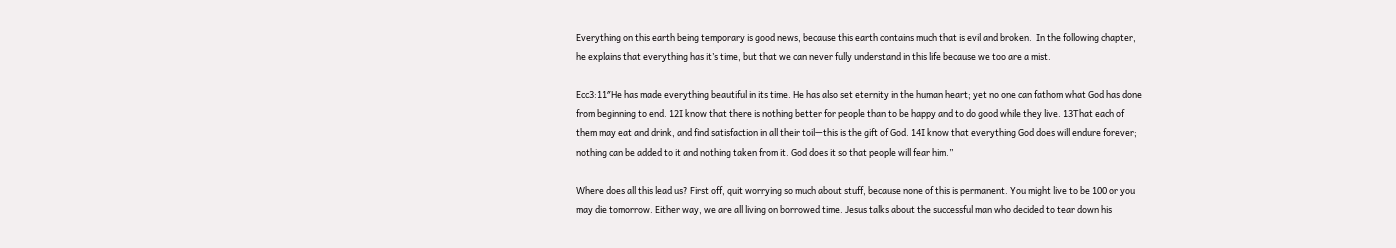Everything on this earth being temporary is good news, because this earth contains much that is evil and broken.  In the following chapter, he explains that everything has it’s time, but that we can never fully understand in this life because we too are a mist.

Ecc3:11″He has made everything beautiful in its time. He has also set eternity in the human heart; yet no one can fathom what God has done from beginning to end. 12I know that there is nothing better for people than to be happy and to do good while they live. 13That each of them may eat and drink, and find satisfaction in all their toil—this is the gift of God. 14I know that everything God does will endure forever; nothing can be added to it and nothing taken from it. God does it so that people will fear him.”

Where does all this lead us? First off, quit worrying so much about stuff, because none of this is permanent. You might live to be 100 or you may die tomorrow. Either way, we are all living on borrowed time. Jesus talks about the successful man who decided to tear down his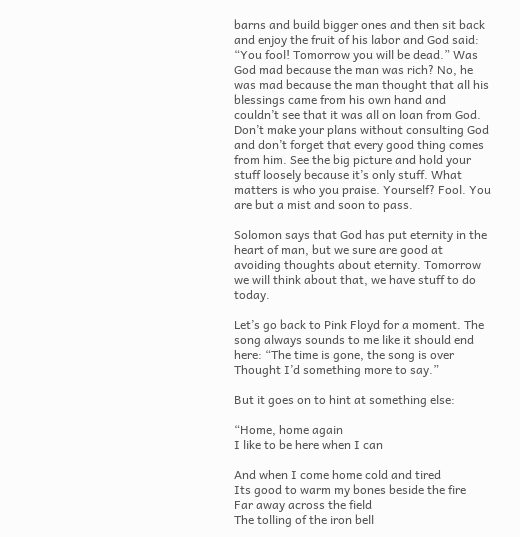barns and build bigger ones and then sit back and enjoy the fruit of his labor and God said: “You fool! Tomorrow you will be dead.” Was God mad because the man was rich? No, he was mad because the man thought that all his blessings came from his own hand and couldn’t see that it was all on loan from God. Don’t make your plans without consulting God and don’t forget that every good thing comes from him. See the big picture and hold your stuff loosely because it’s only stuff. What matters is who you praise. Yourself? Fool. You are but a mist and soon to pass.

Solomon says that God has put eternity in the heart of man, but we sure are good at avoiding thoughts about eternity. Tomorrow we will think about that, we have stuff to do today.

Let’s go back to Pink Floyd for a moment. The song always sounds to me like it should end here: “The time is gone, the song is over
Thought I’d something more to say.”

But it goes on to hint at something else:

“Home, home again
I like to be here when I can

And when I come home cold and tired
Its good to warm my bones beside the fire
Far away across the field
The tolling of the iron bell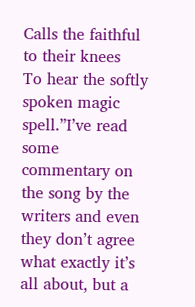Calls the faithful to their knees
To hear the softly spoken magic spell.”I’ve read some commentary on the song by the writers and even they don’t agree what exactly it’s all about, but a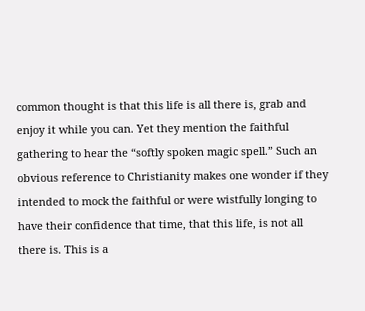common thought is that this life is all there is, grab and enjoy it while you can. Yet they mention the faithful gathering to hear the “softly spoken magic spell.” Such an obvious reference to Christianity makes one wonder if they intended to mock the faithful or were wistfully longing to have their confidence that time, that this life, is not all there is. This is a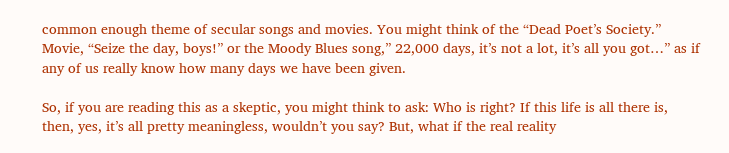common enough theme of secular songs and movies. You might think of the “Dead Poet’s Society.” Movie, “Seize the day, boys!” or the Moody Blues song,” 22,000 days, it’s not a lot, it’s all you got…” as if any of us really know how many days we have been given.

So, if you are reading this as a skeptic, you might think to ask: Who is right? If this life is all there is, then, yes, it’s all pretty meaningless, wouldn’t you say? But, what if the real reality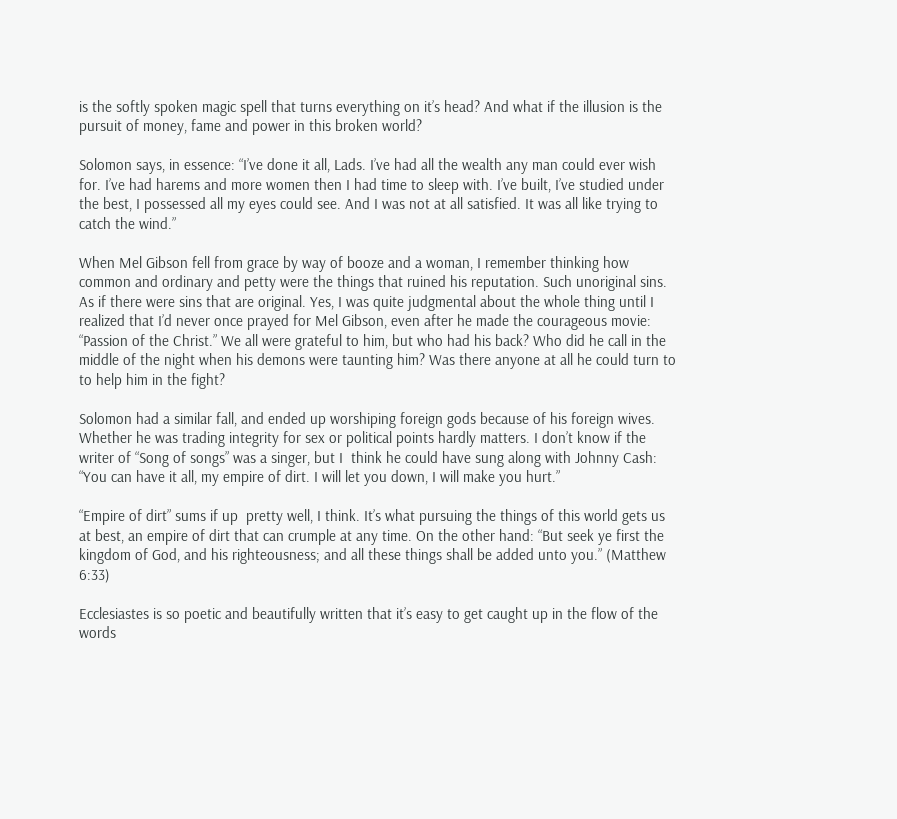is the softly spoken magic spell that turns everything on it’s head? And what if the illusion is the pursuit of money, fame and power in this broken world?

Solomon says, in essence: “I’ve done it all, Lads. I’ve had all the wealth any man could ever wish for. I’ve had harems and more women then I had time to sleep with. I’ve built, I’ve studied under the best, I possessed all my eyes could see. And I was not at all satisfied. It was all like trying to catch the wind.”

When Mel Gibson fell from grace by way of booze and a woman, I remember thinking how common and ordinary and petty were the things that ruined his reputation. Such unoriginal sins. As if there were sins that are original. Yes, I was quite judgmental about the whole thing until I realized that I’d never once prayed for Mel Gibson, even after he made the courageous movie: “Passion of the Christ.” We all were grateful to him, but who had his back? Who did he call in the middle of the night when his demons were taunting him? Was there anyone at all he could turn to to help him in the fight?

Solomon had a similar fall, and ended up worshiping foreign gods because of his foreign wives. Whether he was trading integrity for sex or political points hardly matters. I don’t know if the writer of “Song of songs” was a singer, but I  think he could have sung along with Johnny Cash: “You can have it all, my empire of dirt. I will let you down, I will make you hurt.”

“Empire of dirt” sums if up  pretty well, I think. It’s what pursuing the things of this world gets us at best, an empire of dirt that can crumple at any time. On the other hand: “But seek ye first the kingdom of God, and his righteousness; and all these things shall be added unto you.” (Matthew 6:33)

Ecclesiastes is so poetic and beautifully written that it’s easy to get caught up in the flow of the words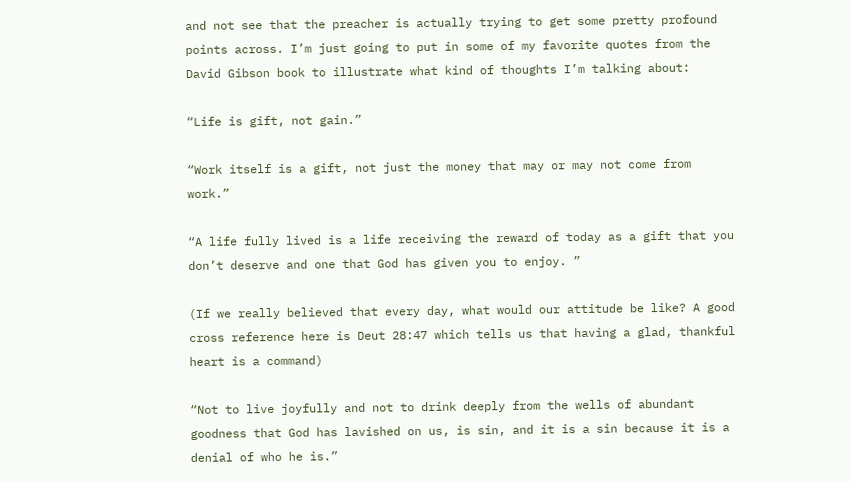and not see that the preacher is actually trying to get some pretty profound points across. I’m just going to put in some of my favorite quotes from the David Gibson book to illustrate what kind of thoughts I’m talking about:

“Life is gift, not gain.”

“Work itself is a gift, not just the money that may or may not come from work.”

“A life fully lived is a life receiving the reward of today as a gift that you don’t deserve and one that God has given you to enjoy. ”

(If we really believed that every day, what would our attitude be like? A good cross reference here is Deut 28:47 which tells us that having a glad, thankful heart is a command)

“Not to live joyfully and not to drink deeply from the wells of abundant goodness that God has lavished on us, is sin, and it is a sin because it is a denial of who he is.”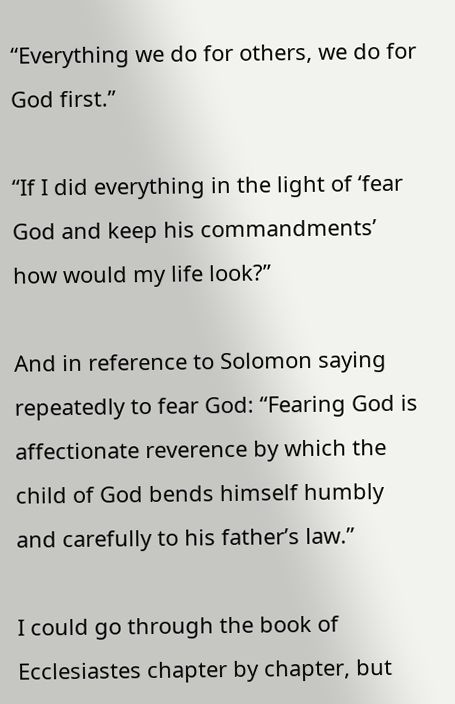“Everything we do for others, we do for God first.”

“If I did everything in the light of ‘fear God and keep his commandments’ how would my life look?”

And in reference to Solomon saying repeatedly to fear God: “Fearing God is affectionate reverence by which the child of God bends himself humbly  and carefully to his father’s law.”

I could go through the book of Ecclesiastes chapter by chapter, but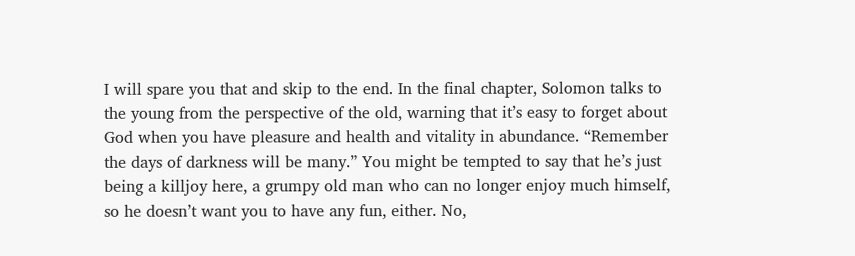I will spare you that and skip to the end. In the final chapter, Solomon talks to the young from the perspective of the old, warning that it’s easy to forget about God when you have pleasure and health and vitality in abundance. “Remember the days of darkness will be many.” You might be tempted to say that he’s just being a killjoy here, a grumpy old man who can no longer enjoy much himself, so he doesn’t want you to have any fun, either. No,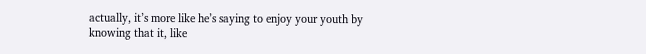actually, it’s more like he’s saying to enjoy your youth by knowing that it, like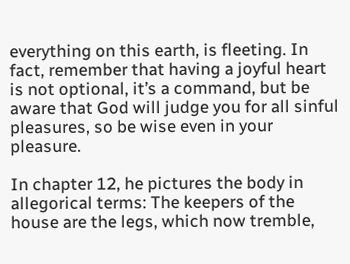everything on this earth, is fleeting. In fact, remember that having a joyful heart is not optional, it’s a command, but be aware that God will judge you for all sinful pleasures, so be wise even in your pleasure.

In chapter 12, he pictures the body in allegorical terms: The keepers of the house are the legs, which now tremble,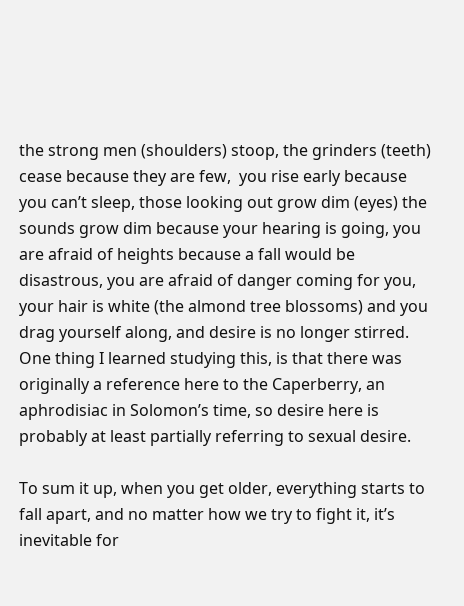the strong men (shoulders) stoop, the grinders (teeth) cease because they are few,  you rise early because you can’t sleep, those looking out grow dim (eyes) the sounds grow dim because your hearing is going, you are afraid of heights because a fall would be disastrous, you are afraid of danger coming for you, your hair is white (the almond tree blossoms) and you drag yourself along, and desire is no longer stirred. One thing I learned studying this, is that there was originally a reference here to the Caperberry, an aphrodisiac in Solomon’s time, so desire here is probably at least partially referring to sexual desire.

To sum it up, when you get older, everything starts to fall apart, and no matter how we try to fight it, it’s inevitable for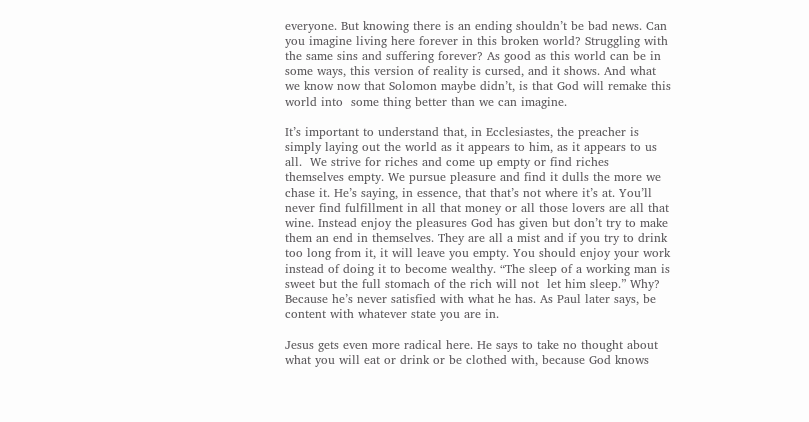everyone. But knowing there is an ending shouldn’t be bad news. Can you imagine living here forever in this broken world? Struggling with the same sins and suffering forever? As good as this world can be in some ways, this version of reality is cursed, and it shows. And what we know now that Solomon maybe didn’t, is that God will remake this world into  some thing better than we can imagine.

It’s important to understand that, in Ecclesiastes, the preacher is simply laying out the world as it appears to him, as it appears to us all.  We strive for riches and come up empty or find riches themselves empty. We pursue pleasure and find it dulls the more we chase it. He’s saying, in essence, that that’s not where it’s at. You’ll never find fulfillment in all that money or all those lovers are all that wine. Instead enjoy the pleasures God has given but don’t try to make them an end in themselves. They are all a mist and if you try to drink too long from it, it will leave you empty. You should enjoy your work instead of doing it to become wealthy. “The sleep of a working man is sweet but the full stomach of the rich will not  let him sleep.” Why? Because he’s never satisfied with what he has. As Paul later says, be content with whatever state you are in.

Jesus gets even more radical here. He says to take no thought about what you will eat or drink or be clothed with, because God knows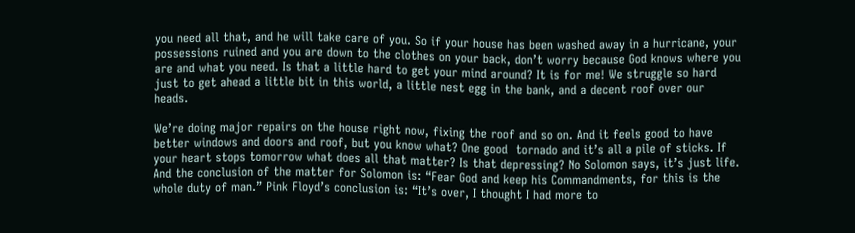you need all that, and he will take care of you. So if your house has been washed away in a hurricane, your possessions ruined and you are down to the clothes on your back, don’t worry because God knows where you are and what you need. Is that a little hard to get your mind around? It is for me! We struggle so hard just to get ahead a little bit in this world, a little nest egg in the bank, and a decent roof over our heads.

We’re doing major repairs on the house right now, fixing the roof and so on. And it feels good to have better windows and doors and roof, but you know what? One good  tornado and it’s all a pile of sticks. If your heart stops tomorrow what does all that matter? Is that depressing? No Solomon says, it’s just life. And the conclusion of the matter for Solomon is: “Fear God and keep his Commandments, for this is the whole duty of man.” Pink Floyd’s conclusion is: “It’s over, I thought I had more to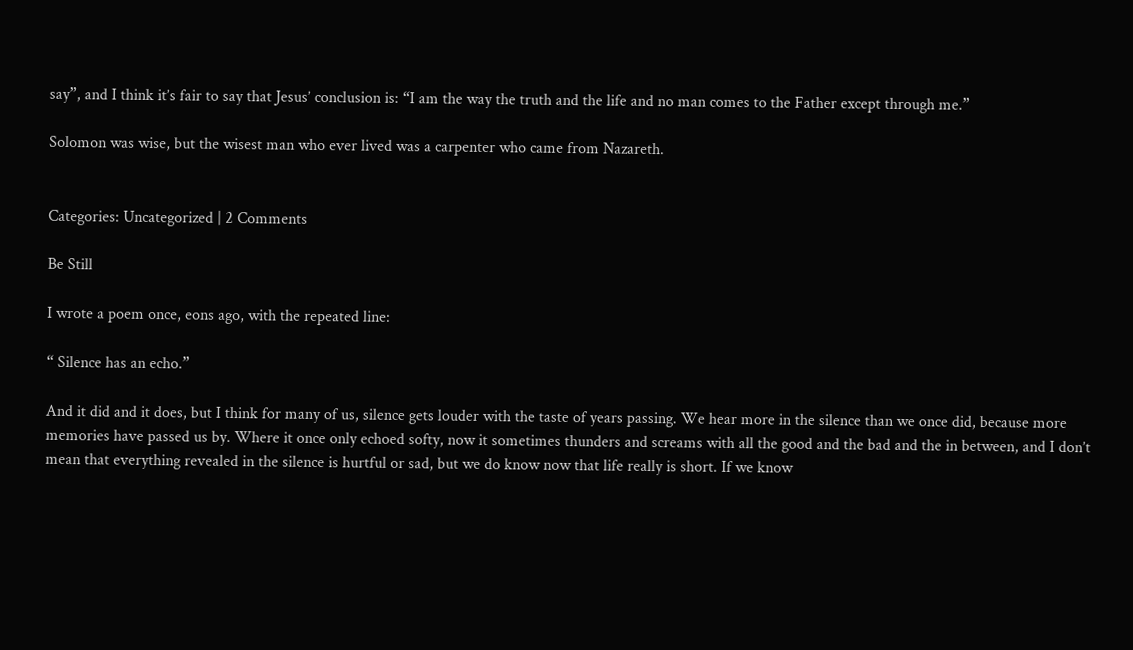say”, and I think it’s fair to say that Jesus’ conclusion is: “I am the way the truth and the life and no man comes to the Father except through me.”

Solomon was wise, but the wisest man who ever lived was a carpenter who came from Nazareth.


Categories: Uncategorized | 2 Comments

Be Still

I wrote a poem once, eons ago, with the repeated line:

“ Silence has an echo.”

And it did and it does, but I think for many of us, silence gets louder with the taste of years passing. We hear more in the silence than we once did, because more memories have passed us by. Where it once only echoed softy, now it sometimes thunders and screams with all the good and the bad and the in between, and I don’t mean that everything revealed in the silence is hurtful or sad, but we do know now that life really is short. If we know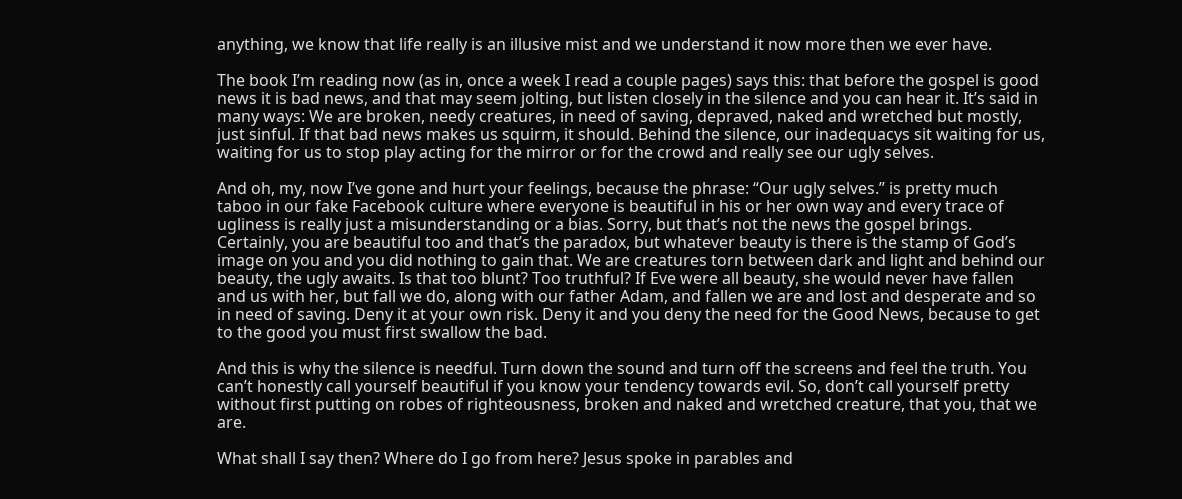anything, we know that life really is an illusive mist and we understand it now more then we ever have.

The book I’m reading now (as in, once a week I read a couple pages) says this: that before the gospel is good news it is bad news, and that may seem jolting, but listen closely in the silence and you can hear it. It’s said in many ways: We are broken, needy creatures, in need of saving, depraved, naked and wretched but mostly, just sinful. If that bad news makes us squirm, it should. Behind the silence, our inadequacys sit waiting for us, waiting for us to stop play acting for the mirror or for the crowd and really see our ugly selves.

And oh, my, now I’ve gone and hurt your feelings, because the phrase: “Our ugly selves.” is pretty much taboo in our fake Facebook culture where everyone is beautiful in his or her own way and every trace of ugliness is really just a misunderstanding or a bias. Sorry, but that’s not the news the gospel brings. Certainly, you are beautiful too and that’s the paradox, but whatever beauty is there is the stamp of God’s image on you and you did nothing to gain that. We are creatures torn between dark and light and behind our beauty, the ugly awaits. Is that too blunt? Too truthful? If Eve were all beauty, she would never have fallen and us with her, but fall we do, along with our father Adam, and fallen we are and lost and desperate and so in need of saving. Deny it at your own risk. Deny it and you deny the need for the Good News, because to get to the good you must first swallow the bad.

And this is why the silence is needful. Turn down the sound and turn off the screens and feel the truth. You can’t honestly call yourself beautiful if you know your tendency towards evil. So, don’t call yourself pretty without first putting on robes of righteousness, broken and naked and wretched creature, that you, that we are.

What shall I say then? Where do I go from here? Jesus spoke in parables and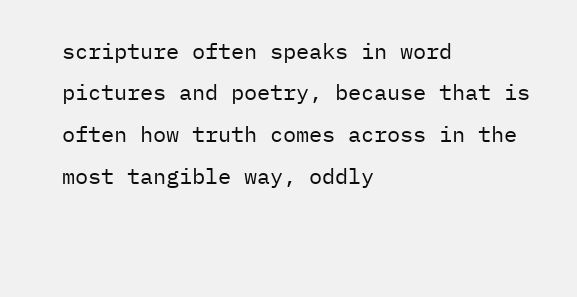scripture often speaks in word pictures and poetry, because that is often how truth comes across in the most tangible way, oddly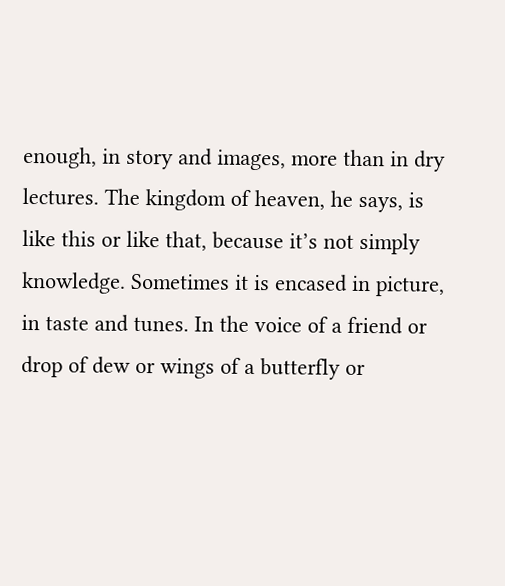enough, in story and images, more than in dry lectures. The kingdom of heaven, he says, is like this or like that, because it’s not simply knowledge. Sometimes it is encased in picture, in taste and tunes. In the voice of a friend or drop of dew or wings of a butterfly or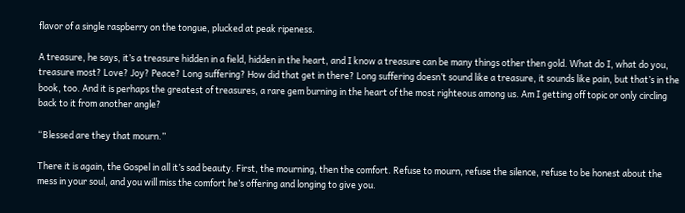flavor of a single raspberry on the tongue, plucked at peak ripeness.

A treasure, he says, it’s a treasure hidden in a field, hidden in the heart, and I know a treasure can be many things other then gold. What do I, what do you, treasure most? Love? Joy? Peace? Long suffering? How did that get in there? Long suffering doesn’t sound like a treasure, it sounds like pain, but that’s in the book, too. And it is perhaps the greatest of treasures, a rare gem burning in the heart of the most righteous among us. Am I getting off topic or only circling back to it from another angle?

“Blessed are they that mourn.”

There it is again, the Gospel in all it’s sad beauty. First, the mourning, then the comfort. Refuse to mourn, refuse the silence, refuse to be honest about the mess in your soul, and you will miss the comfort he’s offering and longing to give you.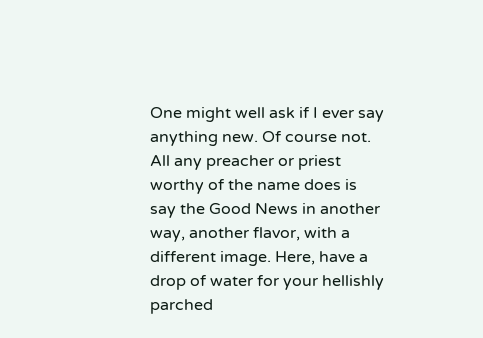One might well ask if I ever say anything new. Of course not. All any preacher or priest worthy of the name does is say the Good News in another way, another flavor, with a different image. Here, have a drop of water for your hellishly parched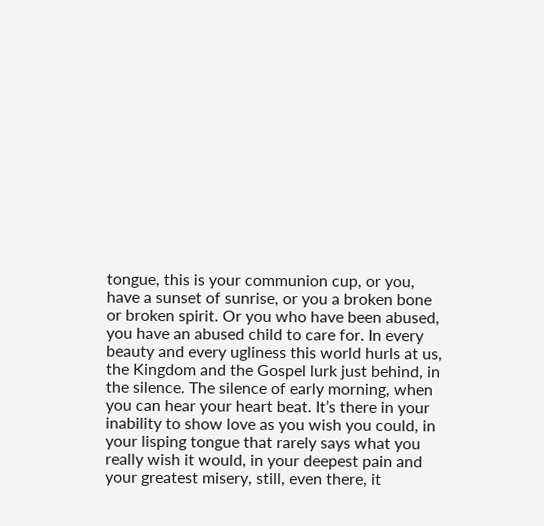tongue, this is your communion cup, or you, have a sunset of sunrise, or you a broken bone or broken spirit. Or you who have been abused, you have an abused child to care for. In every beauty and every ugliness this world hurls at us, the Kingdom and the Gospel lurk just behind, in the silence. The silence of early morning, when you can hear your heart beat. It’s there in your inability to show love as you wish you could, in your lisping tongue that rarely says what you really wish it would, in your deepest pain and your greatest misery, still, even there, it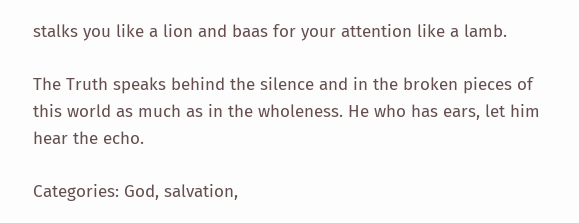stalks you like a lion and baas for your attention like a lamb.

The Truth speaks behind the silence and in the broken pieces of this world as much as in the wholeness. He who has ears, let him hear the echo.

Categories: God, salvation,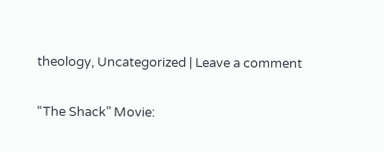theology, Uncategorized | Leave a comment

“The Shack” Movie: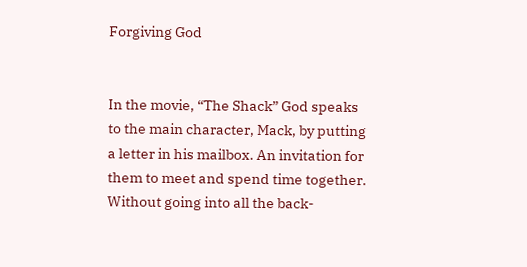Forgiving God


In the movie, “The Shack” God speaks to the main character, Mack, by putting a letter in his mailbox. An invitation for them to meet and spend time together. Without going into all the back-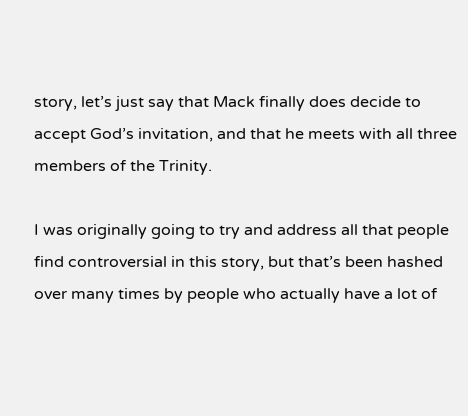story, let’s just say that Mack finally does decide to accept God’s invitation, and that he meets with all three members of the Trinity.

I was originally going to try and address all that people find controversial in this story, but that’s been hashed over many times by people who actually have a lot of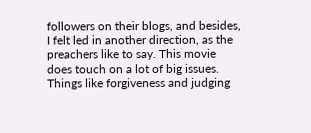followers on their blogs, and besides, I felt led in another direction, as the preachers like to say. This movie does touch on a lot of big issues. Things like forgiveness and judging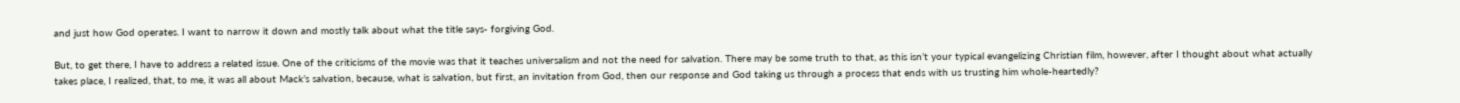and just how God operates. I want to narrow it down and mostly talk about what the title says- forgiving God.

But, to get there, I have to address a related issue. One of the criticisms of the movie was that it teaches universalism and not the need for salvation. There may be some truth to that, as this isn’t your typical evangelizing Christian film, however, after I thought about what actually takes place, I realized, that, to me, it was all about Mack’s salvation, because, what is salvation, but first, an invitation from God, then our response and God taking us through a process that ends with us trusting him whole-heartedly?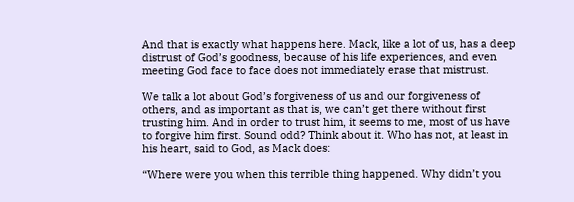And that is exactly what happens here. Mack, like a lot of us, has a deep distrust of God’s goodness, because of his life experiences, and even meeting God face to face does not immediately erase that mistrust.

We talk a lot about God’s forgiveness of us and our forgiveness of others, and as important as that is, we can’t get there without first trusting him. And in order to trust him, it seems to me, most of us have to forgive him first. Sound odd? Think about it. Who has not, at least in his heart, said to God, as Mack does:

“Where were you when this terrible thing happened. Why didn’t you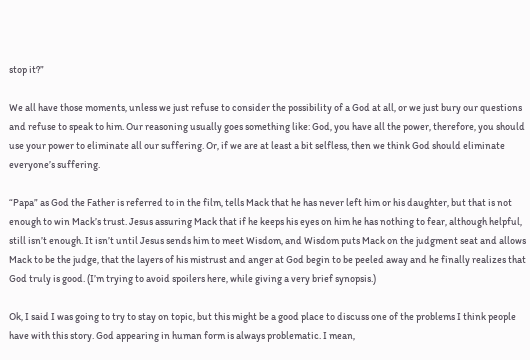stop it?”

We all have those moments, unless we just refuse to consider the possibility of a God at all, or we just bury our questions and refuse to speak to him. Our reasoning usually goes something like: God, you have all the power, therefore, you should use your power to eliminate all our suffering. Or, if we are at least a bit selfless, then we think God should eliminate everyone’s suffering.

“Papa” as God the Father is referred to in the film, tells Mack that he has never left him or his daughter, but that is not enough to win Mack’s trust. Jesus assuring Mack that if he keeps his eyes on him he has nothing to fear, although helpful, still isn’t enough. It isn’t until Jesus sends him to meet Wisdom, and Wisdom puts Mack on the judgment seat and allows Mack to be the judge, that the layers of his mistrust and anger at God begin to be peeled away and he finally realizes that God truly is good. (I’m trying to avoid spoilers here, while giving a very brief synopsis.)

Ok, I said I was going to try to stay on topic, but this might be a good place to discuss one of the problems I think people have with this story. God appearing in human form is always problematic. I mean,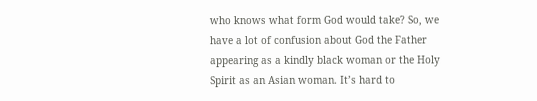who knows what form God would take? So, we have a lot of confusion about God the Father appearing as a kindly black woman or the Holy Spirit as an Asian woman. It’s hard to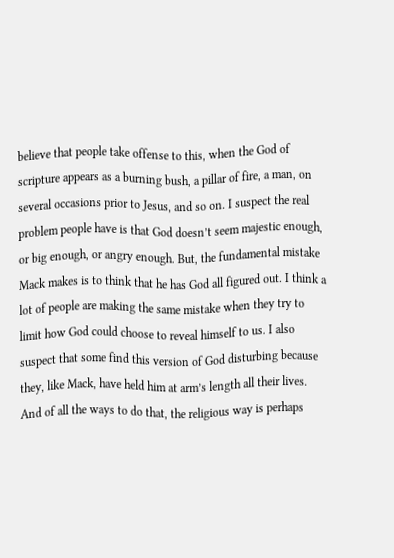believe that people take offense to this, when the God of scripture appears as a burning bush, a pillar of fire, a man, on several occasions prior to Jesus, and so on. I suspect the real problem people have is that God doesn’t seem majestic enough, or big enough, or angry enough. But, the fundamental mistake Mack makes is to think that he has God all figured out. I think a lot of people are making the same mistake when they try to limit how God could choose to reveal himself to us. I also suspect that some find this version of God disturbing because they, like Mack, have held him at arm’s length all their lives. And of all the ways to do that, the religious way is perhaps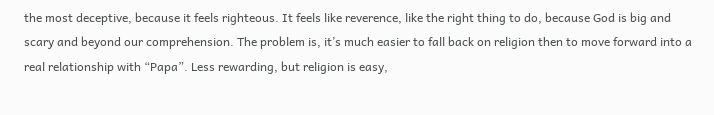the most deceptive, because it feels righteous. It feels like reverence, like the right thing to do, because God is big and scary and beyond our comprehension. The problem is, it’s much easier to fall back on religion then to move forward into a real relationship with “Papa”. Less rewarding, but religion is easy,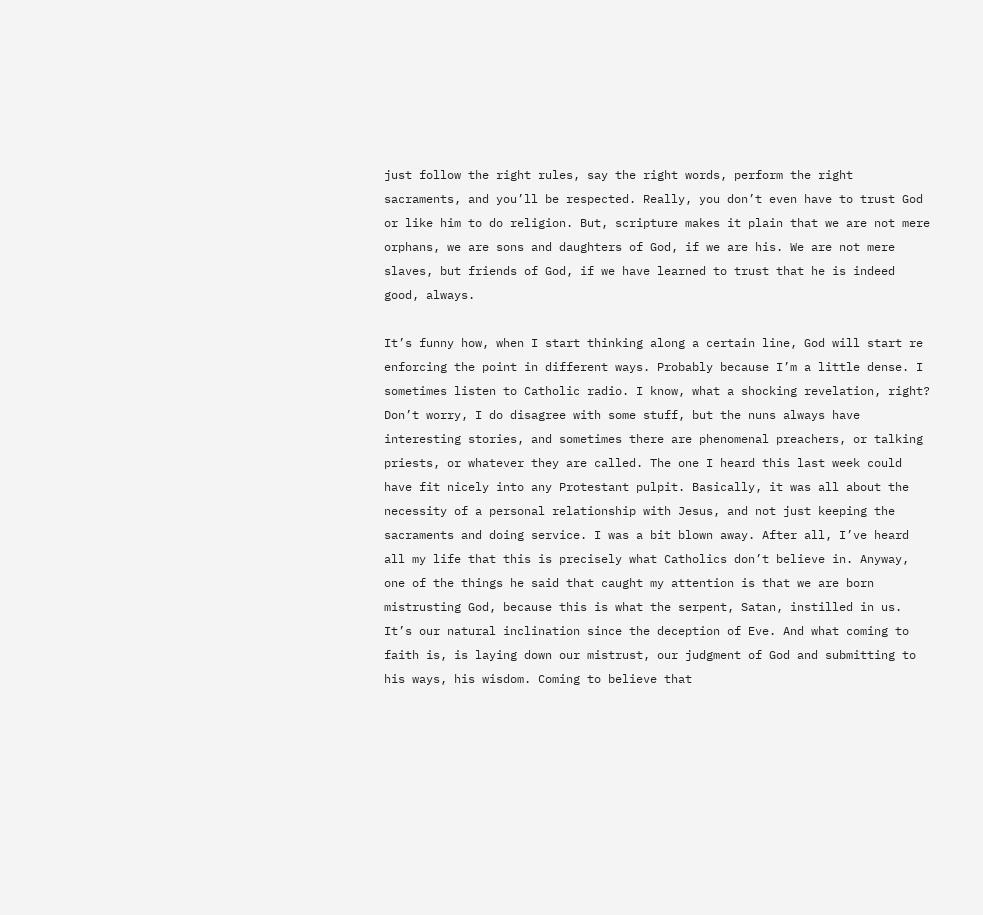just follow the right rules, say the right words, perform the right sacraments, and you’ll be respected. Really, you don’t even have to trust God or like him to do religion. But, scripture makes it plain that we are not mere orphans, we are sons and daughters of God, if we are his. We are not mere slaves, but friends of God, if we have learned to trust that he is indeed good, always.

It’s funny how, when I start thinking along a certain line, God will start re enforcing the point in different ways. Probably because I’m a little dense. I sometimes listen to Catholic radio. I know, what a shocking revelation, right? Don’t worry, I do disagree with some stuff, but the nuns always have interesting stories, and sometimes there are phenomenal preachers, or talking priests, or whatever they are called. The one I heard this last week could have fit nicely into any Protestant pulpit. Basically, it was all about the necessity of a personal relationship with Jesus, and not just keeping the sacraments and doing service. I was a bit blown away. After all, I’ve heard all my life that this is precisely what Catholics don’t believe in. Anyway, one of the things he said that caught my attention is that we are born mistrusting God, because this is what the serpent, Satan, instilled in us. It’s our natural inclination since the deception of Eve. And what coming to faith is, is laying down our mistrust, our judgment of God and submitting to his ways, his wisdom. Coming to believe that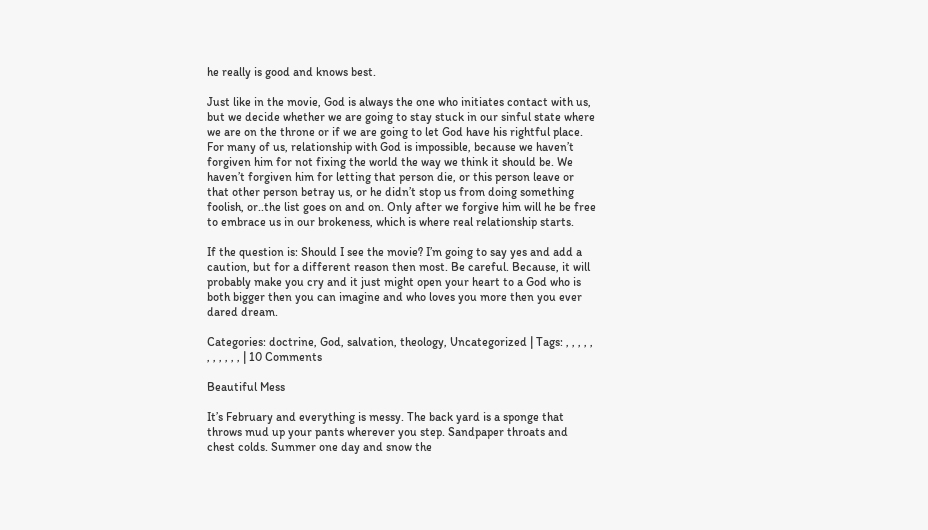he really is good and knows best.

Just like in the movie, God is always the one who initiates contact with us, but we decide whether we are going to stay stuck in our sinful state where we are on the throne or if we are going to let God have his rightful place. For many of us, relationship with God is impossible, because we haven’t forgiven him for not fixing the world the way we think it should be. We haven’t forgiven him for letting that person die, or this person leave or that other person betray us, or he didn’t stop us from doing something foolish, or..the list goes on and on. Only after we forgive him will he be free to embrace us in our brokeness, which is where real relationship starts.

If the question is: Should I see the movie? I’m going to say yes and add a caution, but for a different reason then most. Be careful. Because, it will probably make you cry and it just might open your heart to a God who is both bigger then you can imagine and who loves you more then you ever dared dream.

Categories: doctrine, God, salvation, theology, Uncategorized | Tags: , , , , , , , , , , , | 10 Comments

Beautiful Mess

It’s February and everything is messy. The back yard is a sponge that throws mud up your pants wherever you step. Sandpaper throats and chest colds. Summer one day and snow the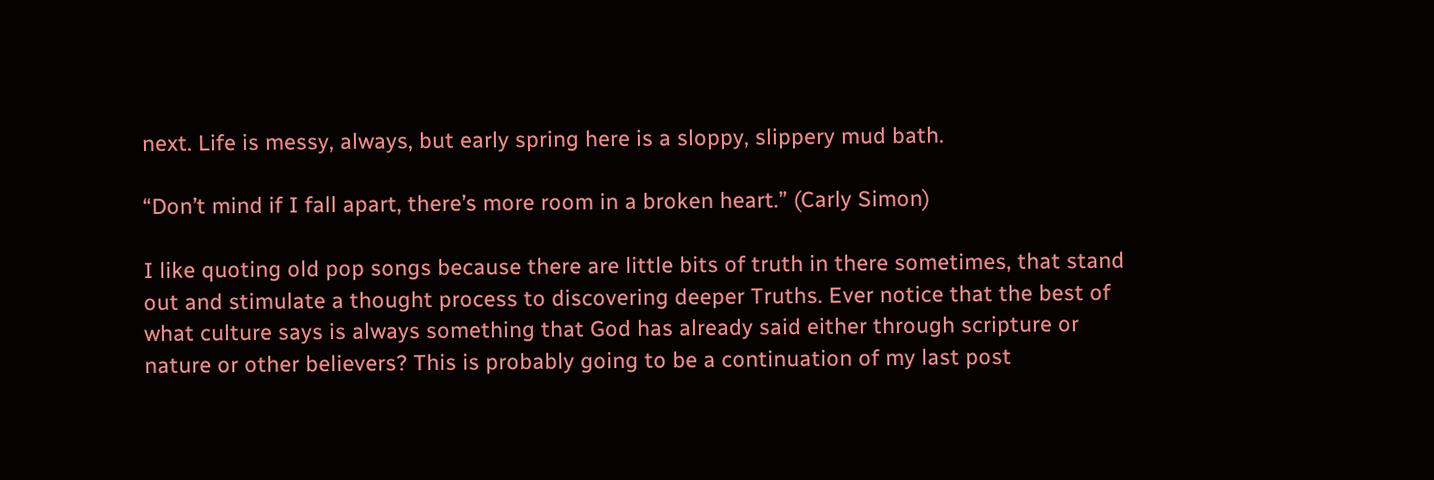next. Life is messy, always, but early spring here is a sloppy, slippery mud bath.

“Don’t mind if I fall apart, there’s more room in a broken heart.” (Carly Simon)

I like quoting old pop songs because there are little bits of truth in there sometimes, that stand out and stimulate a thought process to discovering deeper Truths. Ever notice that the best of what culture says is always something that God has already said either through scripture or nature or other believers? This is probably going to be a continuation of my last post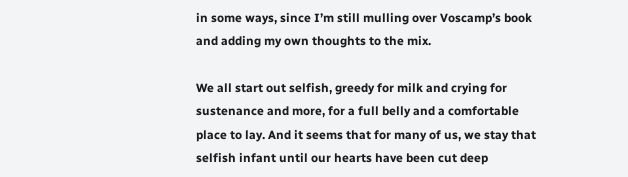in some ways, since I’m still mulling over Voscamp’s book and adding my own thoughts to the mix.

We all start out selfish, greedy for milk and crying for sustenance and more, for a full belly and a comfortable place to lay. And it seems that for many of us, we stay that selfish infant until our hearts have been cut deep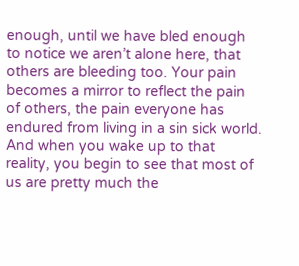enough, until we have bled enough to notice we aren’t alone here, that others are bleeding too. Your pain becomes a mirror to reflect the pain of others, the pain everyone has endured from living in a sin sick world. And when you wake up to that reality, you begin to see that most of us are pretty much the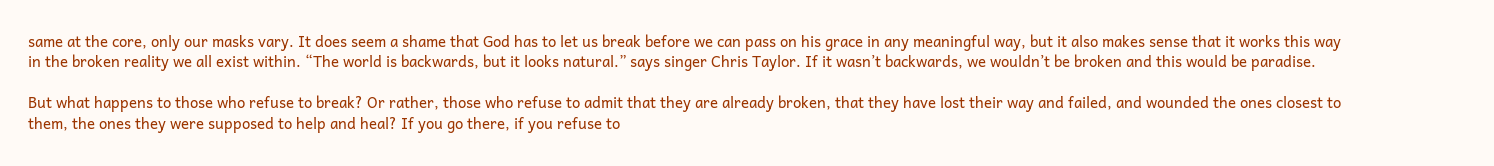same at the core, only our masks vary. It does seem a shame that God has to let us break before we can pass on his grace in any meaningful way, but it also makes sense that it works this way in the broken reality we all exist within. “The world is backwards, but it looks natural.” says singer Chris Taylor. If it wasn’t backwards, we wouldn’t be broken and this would be paradise.

But what happens to those who refuse to break? Or rather, those who refuse to admit that they are already broken, that they have lost their way and failed, and wounded the ones closest to them, the ones they were supposed to help and heal? If you go there, if you refuse to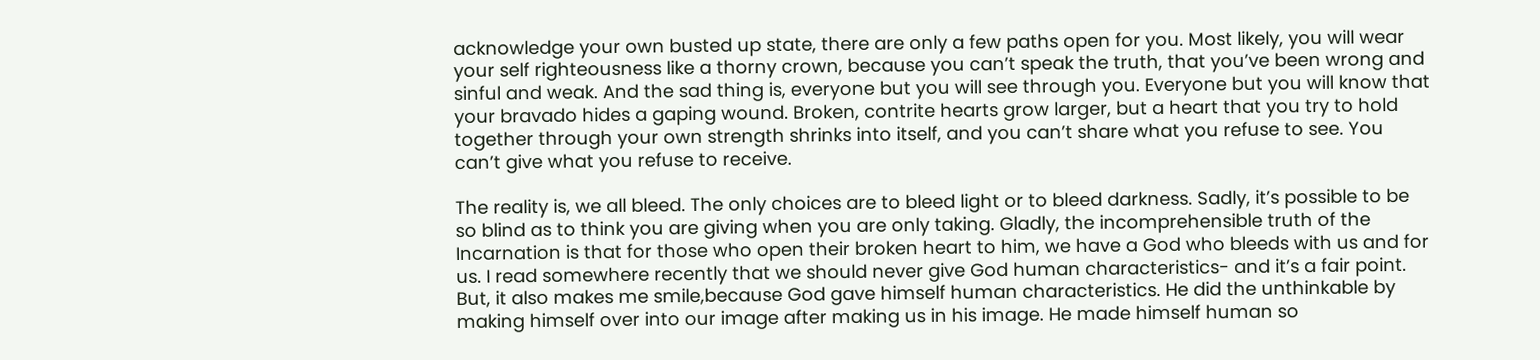acknowledge your own busted up state, there are only a few paths open for you. Most likely, you will wear your self righteousness like a thorny crown, because you can’t speak the truth, that you’ve been wrong and sinful and weak. And the sad thing is, everyone but you will see through you. Everyone but you will know that your bravado hides a gaping wound. Broken, contrite hearts grow larger, but a heart that you try to hold together through your own strength shrinks into itself, and you can’t share what you refuse to see. You can’t give what you refuse to receive.

The reality is, we all bleed. The only choices are to bleed light or to bleed darkness. Sadly, it’s possible to be so blind as to think you are giving when you are only taking. Gladly, the incomprehensible truth of the Incarnation is that for those who open their broken heart to him, we have a God who bleeds with us and for us. I read somewhere recently that we should never give God human characteristics- and it’s a fair point. But, it also makes me smile,because God gave himself human characteristics. He did the unthinkable by making himself over into our image after making us in his image. He made himself human so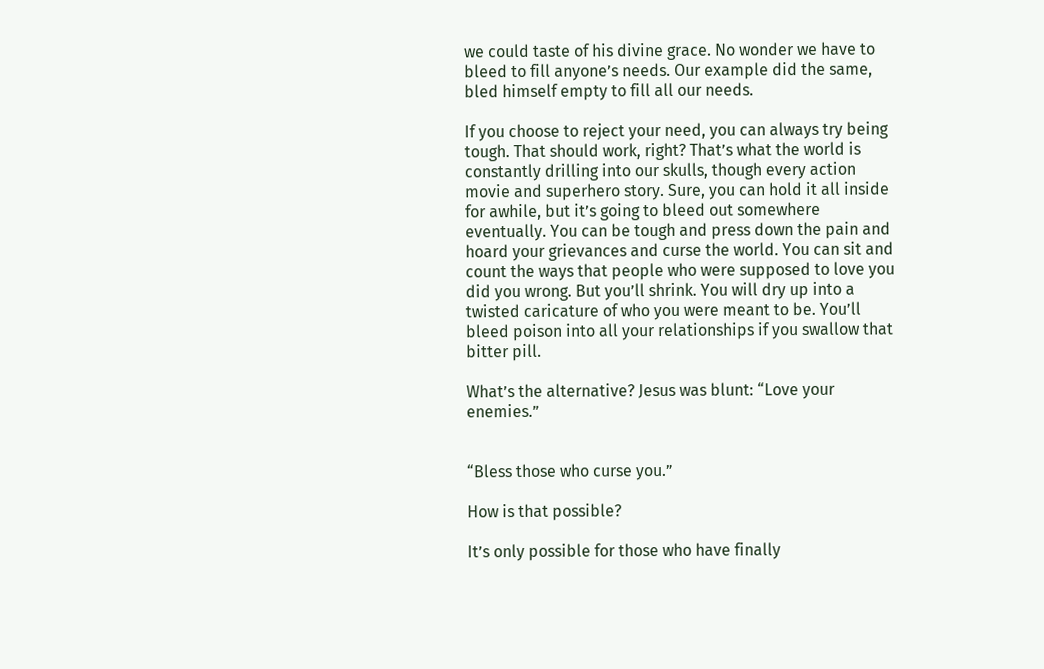we could taste of his divine grace. No wonder we have to bleed to fill anyone’s needs. Our example did the same, bled himself empty to fill all our needs.

If you choose to reject your need, you can always try being tough. That should work, right? That’s what the world is constantly drilling into our skulls, though every action movie and superhero story. Sure, you can hold it all inside for awhile, but it’s going to bleed out somewhere eventually. You can be tough and press down the pain and hoard your grievances and curse the world. You can sit and count the ways that people who were supposed to love you did you wrong. But you’ll shrink. You will dry up into a twisted caricature of who you were meant to be. You’ll bleed poison into all your relationships if you swallow that bitter pill.

What’s the alternative? Jesus was blunt: “Love your enemies.”


“Bless those who curse you.”

How is that possible?

It’s only possible for those who have finally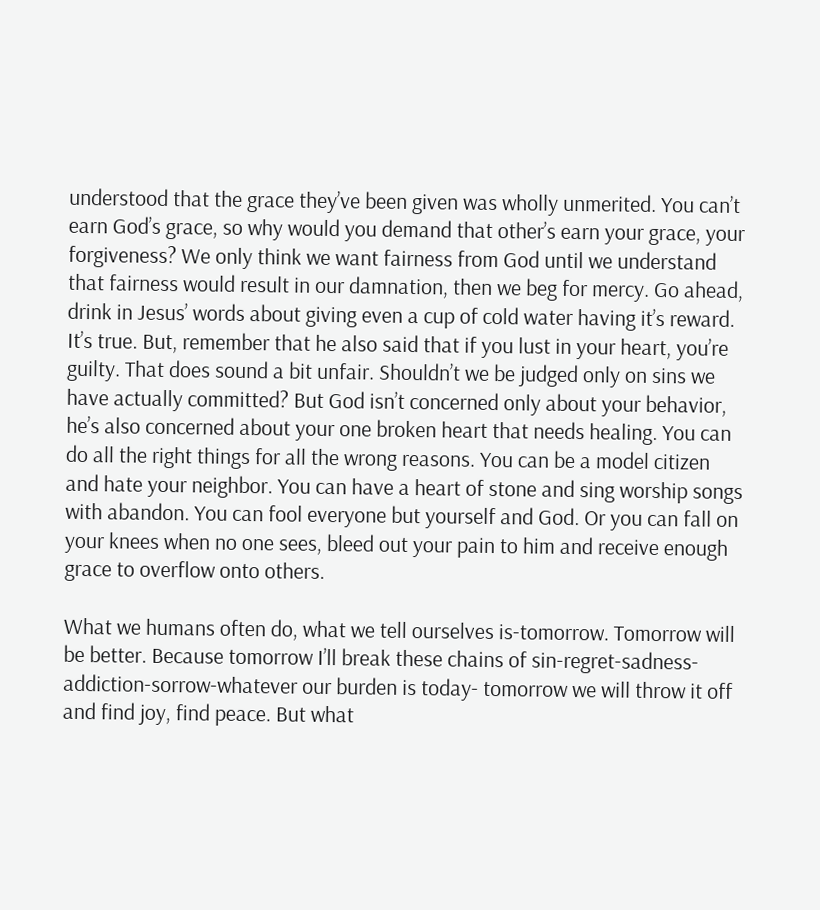understood that the grace they’ve been given was wholly unmerited. You can’t earn God’s grace, so why would you demand that other’s earn your grace, your forgiveness? We only think we want fairness from God until we understand that fairness would result in our damnation, then we beg for mercy. Go ahead, drink in Jesus’ words about giving even a cup of cold water having it’s reward. It’s true. But, remember that he also said that if you lust in your heart, you’re guilty. That does sound a bit unfair. Shouldn’t we be judged only on sins we have actually committed? But God isn’t concerned only about your behavior, he’s also concerned about your one broken heart that needs healing. You can do all the right things for all the wrong reasons. You can be a model citizen and hate your neighbor. You can have a heart of stone and sing worship songs with abandon. You can fool everyone but yourself and God. Or you can fall on your knees when no one sees, bleed out your pain to him and receive enough grace to overflow onto others.

What we humans often do, what we tell ourselves is-tomorrow. Tomorrow will be better. Because tomorrow I’ll break these chains of sin-regret-sadness-addiction-sorrow-whatever our burden is today- tomorrow we will throw it off and find joy, find peace. But what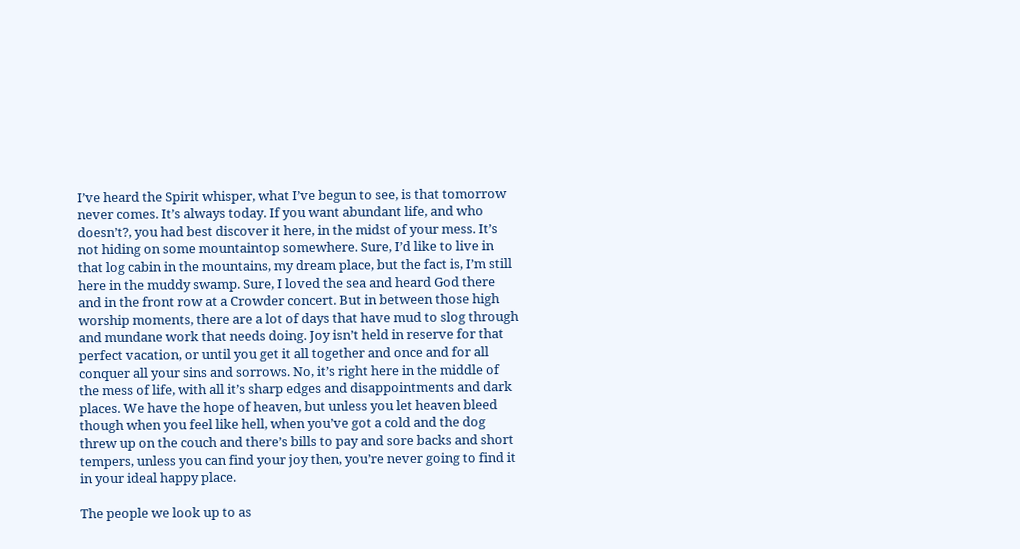I’ve heard the Spirit whisper, what I’ve begun to see, is that tomorrow never comes. It’s always today. If you want abundant life, and who doesn’t?, you had best discover it here, in the midst of your mess. It’s not hiding on some mountaintop somewhere. Sure, I’d like to live in that log cabin in the mountains, my dream place, but the fact is, I’m still here in the muddy swamp. Sure, I loved the sea and heard God there and in the front row at a Crowder concert. But in between those high worship moments, there are a lot of days that have mud to slog through and mundane work that needs doing. Joy isn’t held in reserve for that perfect vacation, or until you get it all together and once and for all conquer all your sins and sorrows. No, it’s right here in the middle of the mess of life, with all it’s sharp edges and disappointments and dark places. We have the hope of heaven, but unless you let heaven bleed though when you feel like hell, when you’ve got a cold and the dog threw up on the couch and there’s bills to pay and sore backs and short tempers, unless you can find your joy then, you’re never going to find it in your ideal happy place.

The people we look up to as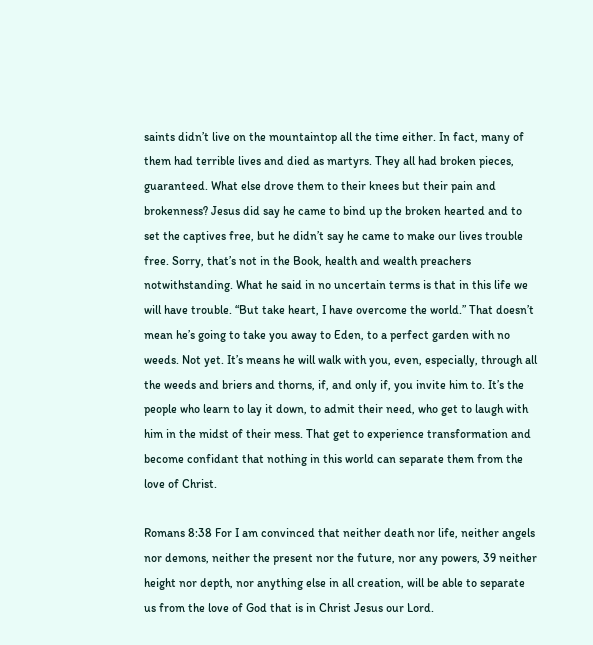saints didn’t live on the mountaintop all the time either. In fact, many of them had terrible lives and died as martyrs. They all had broken pieces, guaranteed. What else drove them to their knees but their pain and brokenness? Jesus did say he came to bind up the broken hearted and to set the captives free, but he didn’t say he came to make our lives trouble free. Sorry, that’s not in the Book, health and wealth preachers notwithstanding. What he said in no uncertain terms is that in this life we will have trouble. “But take heart, I have overcome the world.” That doesn’t mean he’s going to take you away to Eden, to a perfect garden with no weeds. Not yet. It’s means he will walk with you, even, especially, through all the weeds and briers and thorns, if, and only if, you invite him to. It’s the people who learn to lay it down, to admit their need, who get to laugh with him in the midst of their mess. That get to experience transformation and become confidant that nothing in this world can separate them from the love of Christ.

Romans 8:38 For I am convinced that neither death nor life, neither angels nor demons, neither the present nor the future, nor any powers, 39 neither height nor depth, nor anything else in all creation, will be able to separate us from the love of God that is in Christ Jesus our Lord.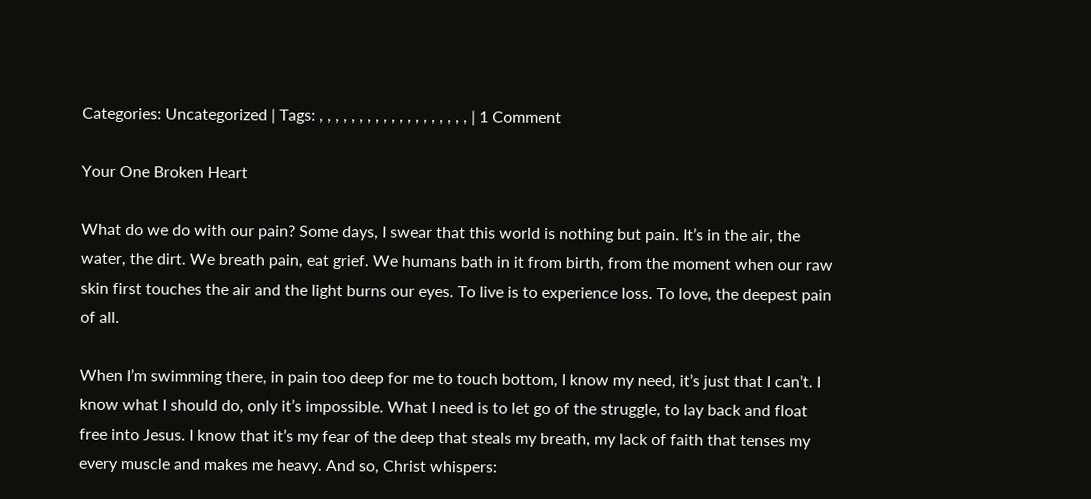Categories: Uncategorized | Tags: , , , , , , , , , , , , , , , , , , , | 1 Comment

Your One Broken Heart

What do we do with our pain? Some days, I swear that this world is nothing but pain. It’s in the air, the water, the dirt. We breath pain, eat grief. We humans bath in it from birth, from the moment when our raw skin first touches the air and the light burns our eyes. To live is to experience loss. To love, the deepest pain of all.

When I’m swimming there, in pain too deep for me to touch bottom, I know my need, it’s just that I can’t. I know what I should do, only it’s impossible. What I need is to let go of the struggle, to lay back and float free into Jesus. I know that it’s my fear of the deep that steals my breath, my lack of faith that tenses my every muscle and makes me heavy. And so, Christ whispers: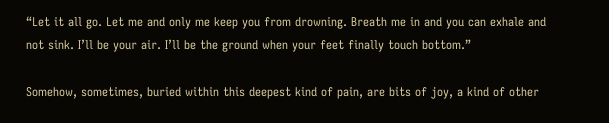“Let it all go. Let me and only me keep you from drowning. Breath me in and you can exhale and not sink. I’ll be your air. I’ll be the ground when your feet finally touch bottom.”

Somehow, sometimes, buried within this deepest kind of pain, are bits of joy, a kind of other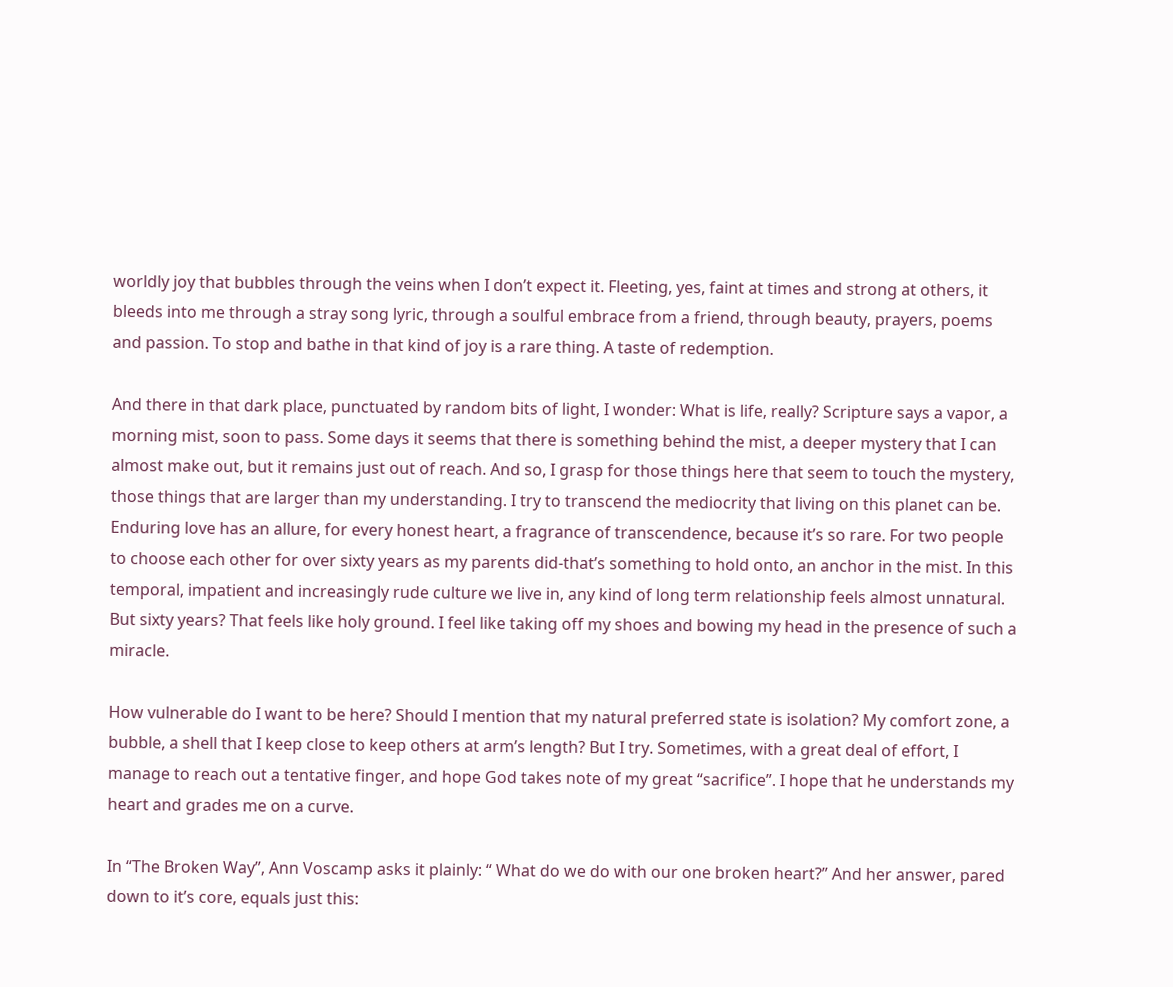worldly joy that bubbles through the veins when I don’t expect it. Fleeting, yes, faint at times and strong at others, it bleeds into me through a stray song lyric, through a soulful embrace from a friend, through beauty, prayers, poems and passion. To stop and bathe in that kind of joy is a rare thing. A taste of redemption.

And there in that dark place, punctuated by random bits of light, I wonder: What is life, really? Scripture says a vapor, a morning mist, soon to pass. Some days it seems that there is something behind the mist, a deeper mystery that I can almost make out, but it remains just out of reach. And so, I grasp for those things here that seem to touch the mystery, those things that are larger than my understanding. I try to transcend the mediocrity that living on this planet can be. Enduring love has an allure, for every honest heart, a fragrance of transcendence, because it’s so rare. For two people to choose each other for over sixty years as my parents did-that’s something to hold onto, an anchor in the mist. In this temporal, impatient and increasingly rude culture we live in, any kind of long term relationship feels almost unnatural. But sixty years? That feels like holy ground. I feel like taking off my shoes and bowing my head in the presence of such a miracle.

How vulnerable do I want to be here? Should I mention that my natural preferred state is isolation? My comfort zone, a bubble, a shell that I keep close to keep others at arm’s length? But I try. Sometimes, with a great deal of effort, I manage to reach out a tentative finger, and hope God takes note of my great “sacrifice”. I hope that he understands my heart and grades me on a curve.

In “The Broken Way”, Ann Voscamp asks it plainly: “ What do we do with our one broken heart?” And her answer, pared down to it’s core, equals just this: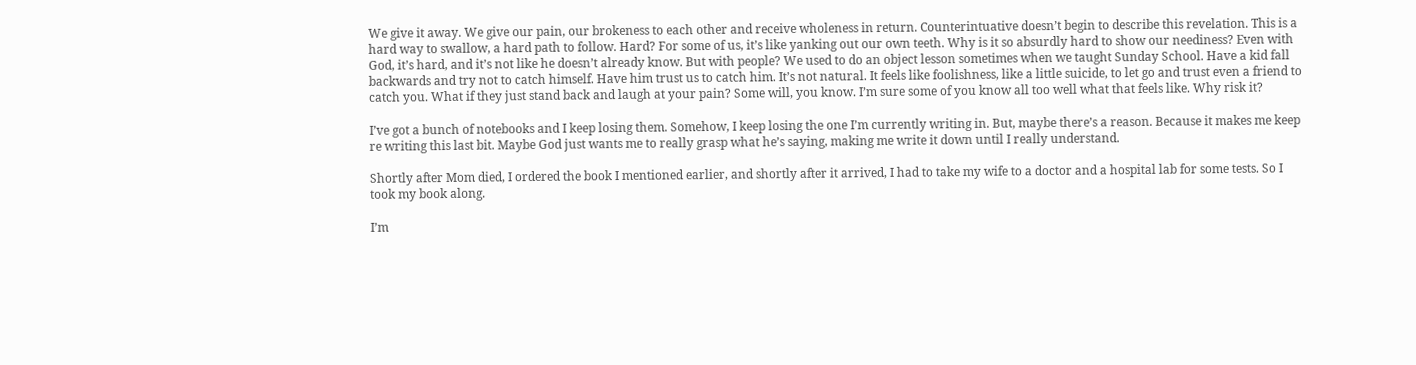We give it away. We give our pain, our brokeness to each other and receive wholeness in return. Counterintuative doesn’t begin to describe this revelation. This is a hard way to swallow, a hard path to follow. Hard? For some of us, it’s like yanking out our own teeth. Why is it so absurdly hard to show our neediness? Even with God, it’s hard, and it’s not like he doesn’t already know. But with people? We used to do an object lesson sometimes when we taught Sunday School. Have a kid fall backwards and try not to catch himself. Have him trust us to catch him. It’s not natural. It feels like foolishness, like a little suicide, to let go and trust even a friend to catch you. What if they just stand back and laugh at your pain? Some will, you know. I’m sure some of you know all too well what that feels like. Why risk it?

I’ve got a bunch of notebooks and I keep losing them. Somehow, I keep losing the one I’m currently writing in. But, maybe there’s a reason. Because it makes me keep re writing this last bit. Maybe God just wants me to really grasp what he’s saying, making me write it down until I really understand.

Shortly after Mom died, I ordered the book I mentioned earlier, and shortly after it arrived, I had to take my wife to a doctor and a hospital lab for some tests. So I took my book along.

I’m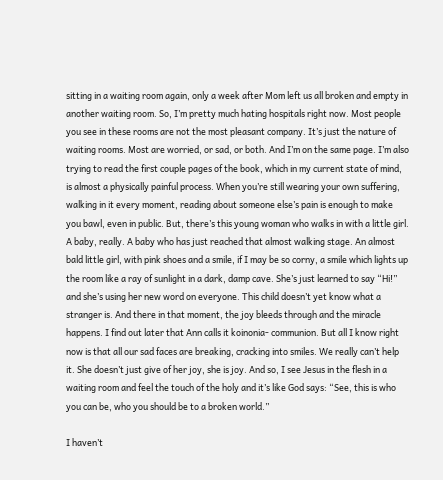sitting in a waiting room again, only a week after Mom left us all broken and empty in another waiting room. So, I’m pretty much hating hospitals right now. Most people you see in these rooms are not the most pleasant company. It’s just the nature of waiting rooms. Most are worried, or sad, or both. And I’m on the same page. I’m also trying to read the first couple pages of the book, which in my current state of mind, is almost a physically painful process. When you’re still wearing your own suffering, walking in it every moment, reading about someone else’s pain is enough to make you bawl, even in public. But, there’s this young woman who walks in with a little girl. A baby, really. A baby who has just reached that almost walking stage. An almost bald little girl, with pink shoes and a smile, if I may be so corny, a smile which lights up the room like a ray of sunlight in a dark, damp cave. She’s just learned to say “Hi!” and she’s using her new word on everyone. This child doesn’t yet know what a stranger is. And there in that moment, the joy bleeds through and the miracle happens. I find out later that Ann calls it koinonia- communion. But all I know right now is that all our sad faces are breaking, cracking into smiles. We really can’t help it. She doesn’t just give of her joy, she is joy. And so, I see Jesus in the flesh in a waiting room and feel the touch of the holy and it’s like God says: “See, this is who you can be, who you should be to a broken world.”

I haven’t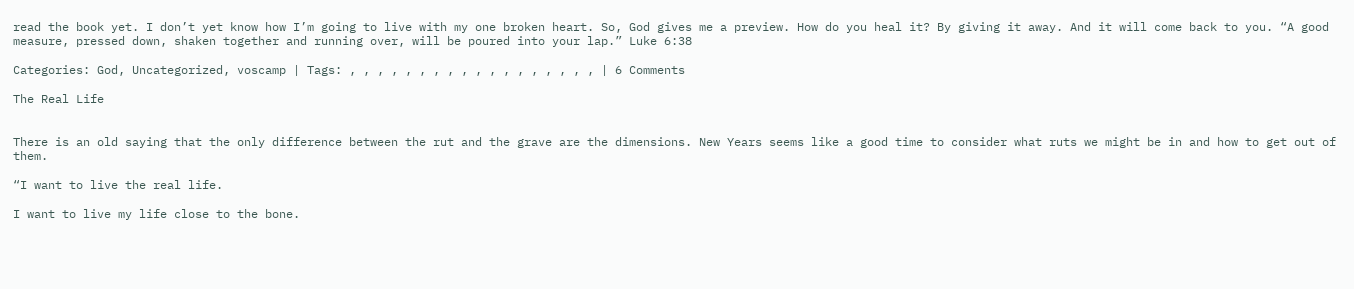read the book yet. I don’t yet know how I’m going to live with my one broken heart. So, God gives me a preview. How do you heal it? By giving it away. And it will come back to you. “A good measure, pressed down, shaken together and running over, will be poured into your lap.” Luke 6:38

Categories: God, Uncategorized, voscamp | Tags: , , , , , , , , , , , , , , , , , , | 6 Comments

The Real Life


There is an old saying that the only difference between the rut and the grave are the dimensions. New Years seems like a good time to consider what ruts we might be in and how to get out of them.

“I want to live the real life.

I want to live my life close to the bone.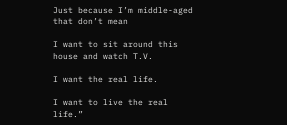Just because I’m middle-aged that don’t mean

I want to sit around this house and watch T.V.

I want the real life.

I want to live the real life.”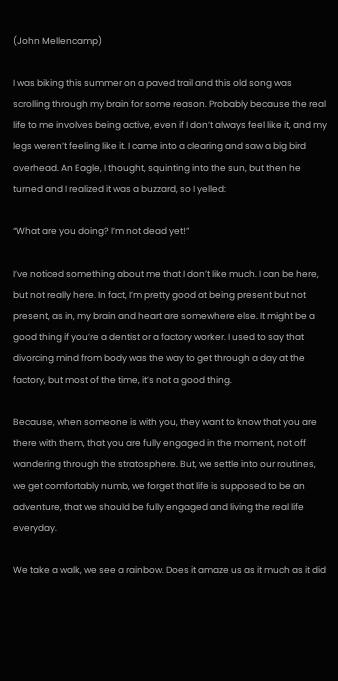(John Mellencamp)

I was biking this summer on a paved trail and this old song was scrolling through my brain for some reason. Probably because the real life to me involves being active, even if I don’t always feel like it, and my legs weren’t feeling like it. I came into a clearing and saw a big bird overhead. An Eagle, I thought, squinting into the sun, but then he turned and I realized it was a buzzard, so I yelled:

“What are you doing? I’m not dead yet!”

I’ve noticed something about me that I don’t like much. I can be here, but not really here. In fact, I’m pretty good at being present but not present, as in, my brain and heart are somewhere else. It might be a good thing if you’re a dentist or a factory worker. I used to say that divorcing mind from body was the way to get through a day at the factory, but most of the time, it’s not a good thing.

Because, when someone is with you, they want to know that you are there with them, that you are fully engaged in the moment, not off wandering through the stratosphere. But, we settle into our routines, we get comfortably numb, we forget that life is supposed to be an adventure, that we should be fully engaged and living the real life everyday.

We take a walk, we see a rainbow. Does it amaze us as it much as it did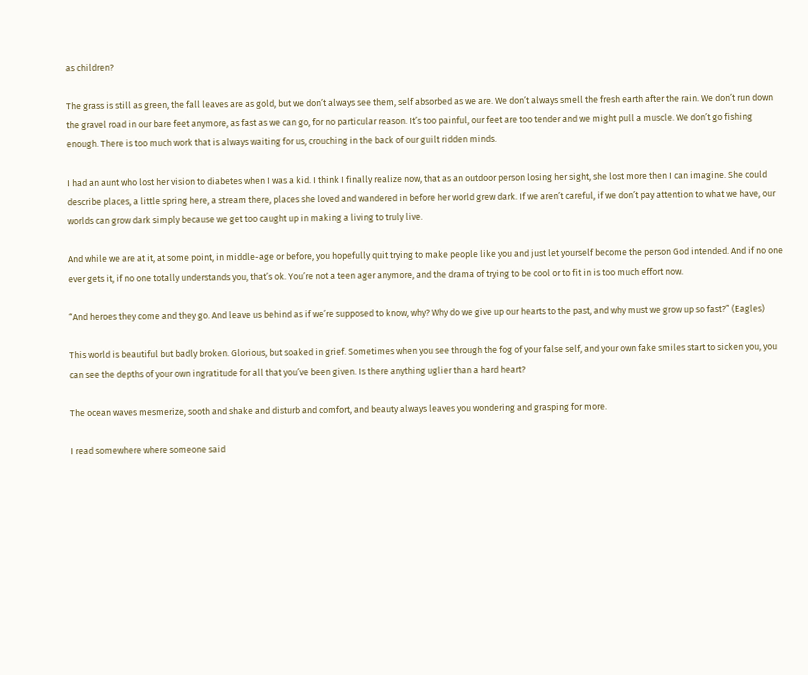as children?

The grass is still as green, the fall leaves are as gold, but we don’t always see them, self absorbed as we are. We don’t always smell the fresh earth after the rain. We don’t run down the gravel road in our bare feet anymore, as fast as we can go, for no particular reason. It’s too painful, our feet are too tender and we might pull a muscle. We don’t go fishing enough. There is too much work that is always waiting for us, crouching in the back of our guilt ridden minds.

I had an aunt who lost her vision to diabetes when I was a kid. I think I finally realize now, that as an outdoor person losing her sight, she lost more then I can imagine. She could describe places, a little spring here, a stream there, places she loved and wandered in before her world grew dark. If we aren’t careful, if we don’t pay attention to what we have, our worlds can grow dark simply because we get too caught up in making a living to truly live.

And while we are at it, at some point, in middle-age or before, you hopefully quit trying to make people like you and just let yourself become the person God intended. And if no one ever gets it, if no one totally understands you, that’s ok. You’re not a teen ager anymore, and the drama of trying to be cool or to fit in is too much effort now.

“And heroes they come and they go. And leave us behind as if we’re supposed to know, why? Why do we give up our hearts to the past, and why must we grow up so fast?” (Eagles)

This world is beautiful but badly broken. Glorious, but soaked in grief. Sometimes when you see through the fog of your false self, and your own fake smiles start to sicken you, you can see the depths of your own ingratitude for all that you’ve been given. Is there anything uglier than a hard heart?

The ocean waves mesmerize, sooth and shake and disturb and comfort, and beauty always leaves you wondering and grasping for more.

I read somewhere where someone said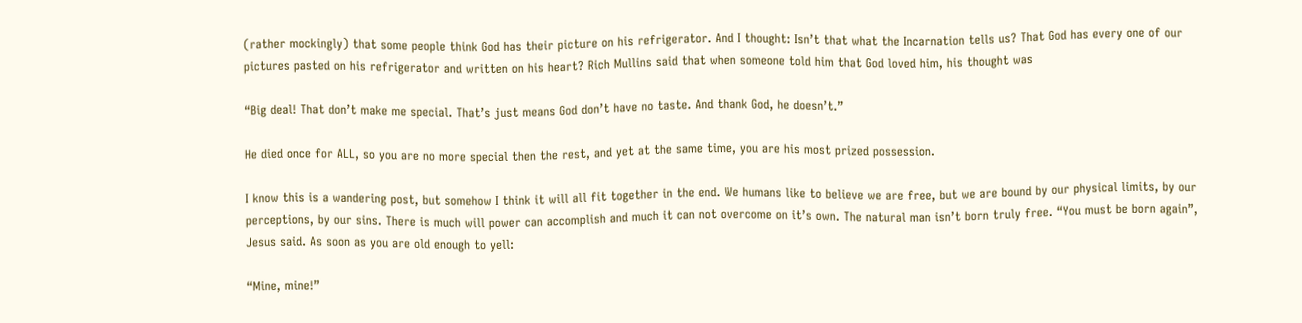(rather mockingly) that some people think God has their picture on his refrigerator. And I thought: Isn’t that what the Incarnation tells us? That God has every one of our pictures pasted on his refrigerator and written on his heart? Rich Mullins said that when someone told him that God loved him, his thought was

“Big deal! That don’t make me special. That’s just means God don’t have no taste. And thank God, he doesn’t.”

He died once for ALL, so you are no more special then the rest, and yet at the same time, you are his most prized possession.

I know this is a wandering post, but somehow I think it will all fit together in the end. We humans like to believe we are free, but we are bound by our physical limits, by our perceptions, by our sins. There is much will power can accomplish and much it can not overcome on it’s own. The natural man isn’t born truly free. “You must be born again”, Jesus said. As soon as you are old enough to yell:

“Mine, mine!”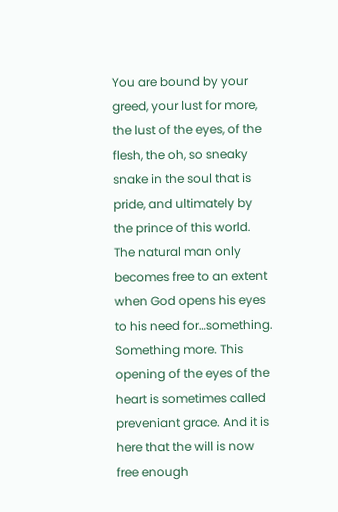You are bound by your greed, your lust for more, the lust of the eyes, of the flesh, the oh, so sneaky snake in the soul that is pride, and ultimately by the prince of this world. The natural man only becomes free to an extent when God opens his eyes to his need for…something. Something more. This opening of the eyes of the heart is sometimes called preveniant grace. And it is here that the will is now free enough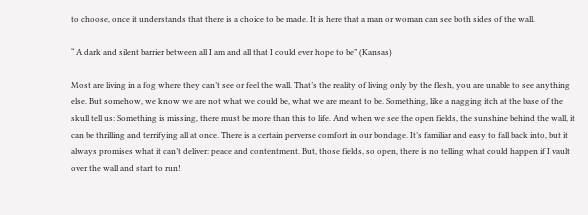to choose, once it understands that there is a choice to be made. It is here that a man or woman can see both sides of the wall.

“ A dark and silent barrier between all I am and all that I could ever hope to be” (Kansas)

Most are living in a fog where they can’t see or feel the wall. That’s the reality of living only by the flesh, you are unable to see anything else. But somehow, we know we are not what we could be, what we are meant to be. Something, like a nagging itch at the base of the skull tell us: Something is missing, there must be more than this to life. And when we see the open fields, the sunshine behind the wall, it can be thrilling and terrifying all at once. There is a certain perverse comfort in our bondage. It’s familiar and easy to fall back into, but it always promises what it can’t deliver: peace and contentment. But, those fields, so open, there is no telling what could happen if I vault over the wall and start to run!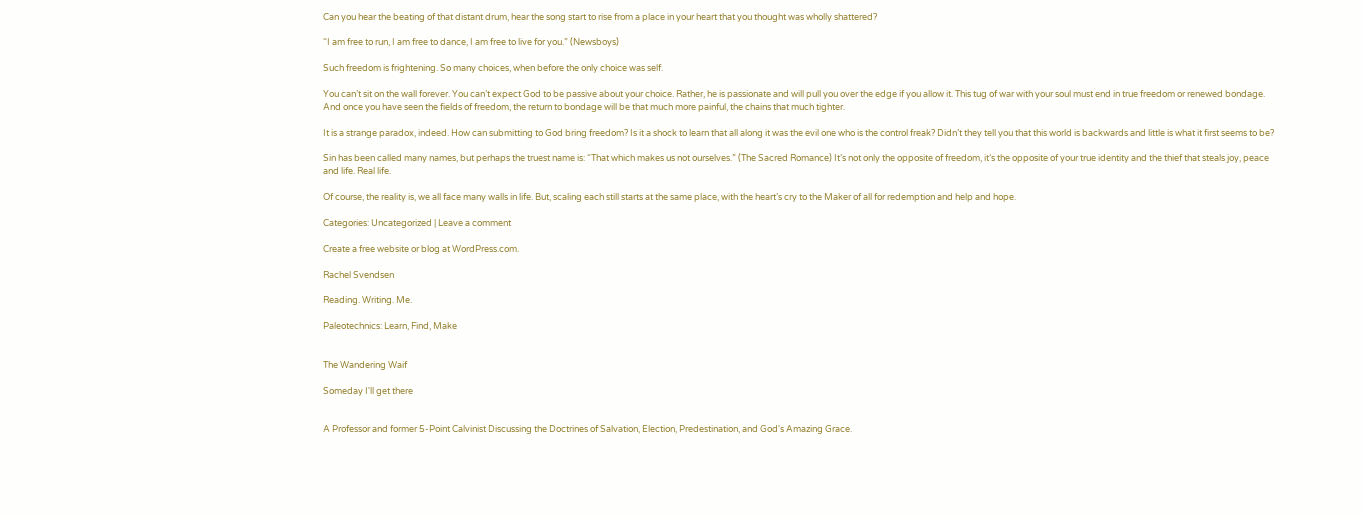Can you hear the beating of that distant drum, hear the song start to rise from a place in your heart that you thought was wholly shattered?

“I am free to run, I am free to dance, I am free to live for you.” (Newsboys)

Such freedom is frightening. So many choices, when before the only choice was self.

You can’t sit on the wall forever. You can’t expect God to be passive about your choice. Rather, he is passionate and will pull you over the edge if you allow it. This tug of war with your soul must end in true freedom or renewed bondage. And once you have seen the fields of freedom, the return to bondage will be that much more painful, the chains that much tighter.

It is a strange paradox, indeed. How can submitting to God bring freedom? Is it a shock to learn that all along it was the evil one who is the control freak? Didn’t they tell you that this world is backwards and little is what it first seems to be?

Sin has been called many names, but perhaps the truest name is: “That which makes us not ourselves.” (The Sacred Romance) It’s not only the opposite of freedom, it’s the opposite of your true identity and the thief that steals joy, peace and life. Real life.

Of course, the reality is, we all face many walls in life. But, scaling each still starts at the same place, with the heart’s cry to the Maker of all for redemption and help and hope.

Categories: Uncategorized | Leave a comment

Create a free website or blog at WordPress.com.

Rachel Svendsen

Reading. Writing. Me.

Paleotechnics: Learn, Find, Make


The Wandering Waif

Someday I'll get there


A Professor and former 5-Point Calvinist Discussing the Doctrines of Salvation, Election, Predestination, and God's Amazing Grace.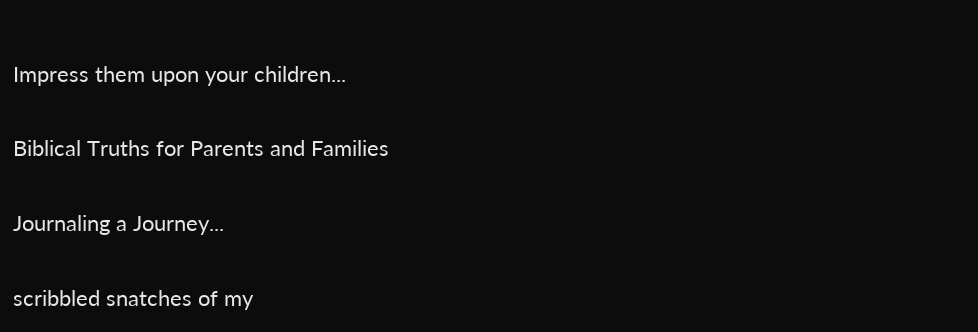Impress them upon your children...

Biblical Truths for Parents and Families

Journaling a Journey...

scribbled snatches of my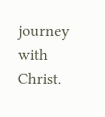journey with Christ.